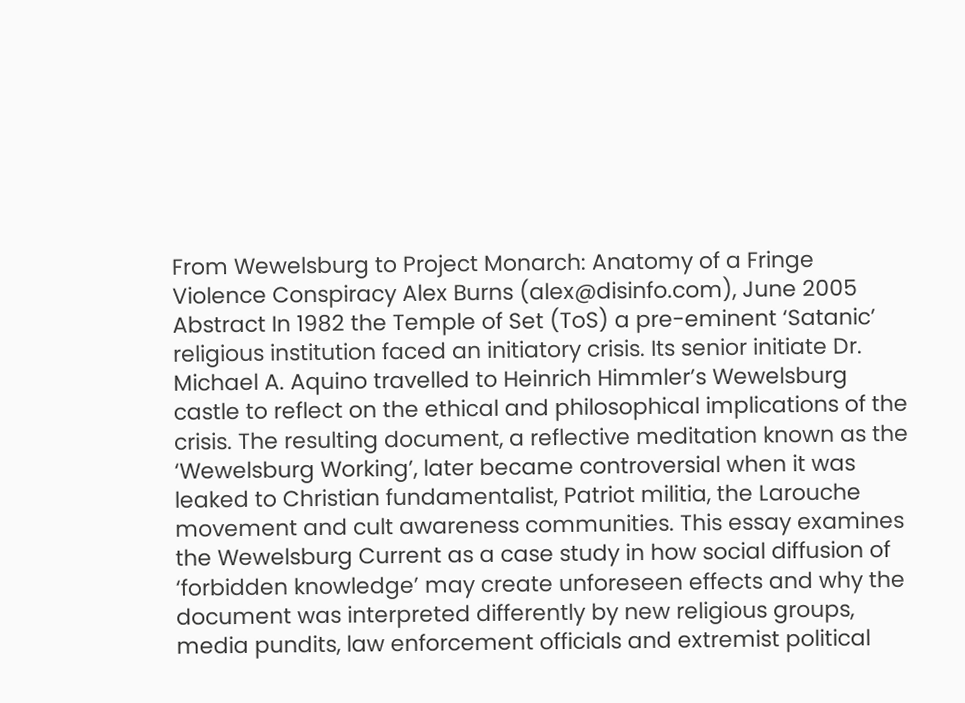From Wewelsburg to Project Monarch: Anatomy of a Fringe Violence Conspiracy Alex Burns (alex@disinfo.com), June 2005 Abstract In 1982 the Temple of Set (ToS) a pre-eminent ‘Satanic’ religious institution faced an initiatory crisis. Its senior initiate Dr. Michael A. Aquino travelled to Heinrich Himmler’s Wewelsburg castle to reflect on the ethical and philosophical implications of the crisis. The resulting document, a reflective meditation known as the ‘Wewelsburg Working’, later became controversial when it was leaked to Christian fundamentalist, Patriot militia, the Larouche movement and cult awareness communities. This essay examines the Wewelsburg Current as a case study in how social diffusion of ‘forbidden knowledge’ may create unforeseen effects and why the document was interpreted differently by new religious groups, media pundits, law enforcement officials and extremist political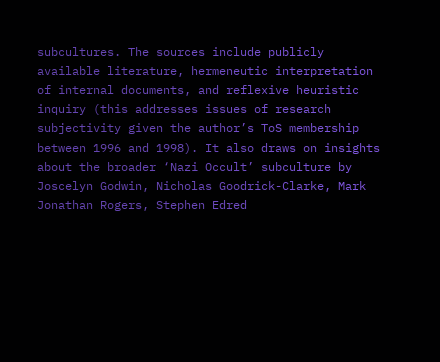subcultures. The sources include publicly available literature, hermeneutic interpretation of internal documents, and reflexive heuristic inquiry (this addresses issues of research subjectivity given the author’s ToS membership between 1996 and 1998). It also draws on insights about the broader ‘Nazi Occult’ subculture by Joscelyn Godwin, Nicholas Goodrick-Clarke, Mark Jonathan Rogers, Stephen Edred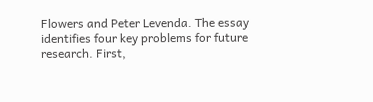Flowers and Peter Levenda. The essay identifies four key problems for future research. First,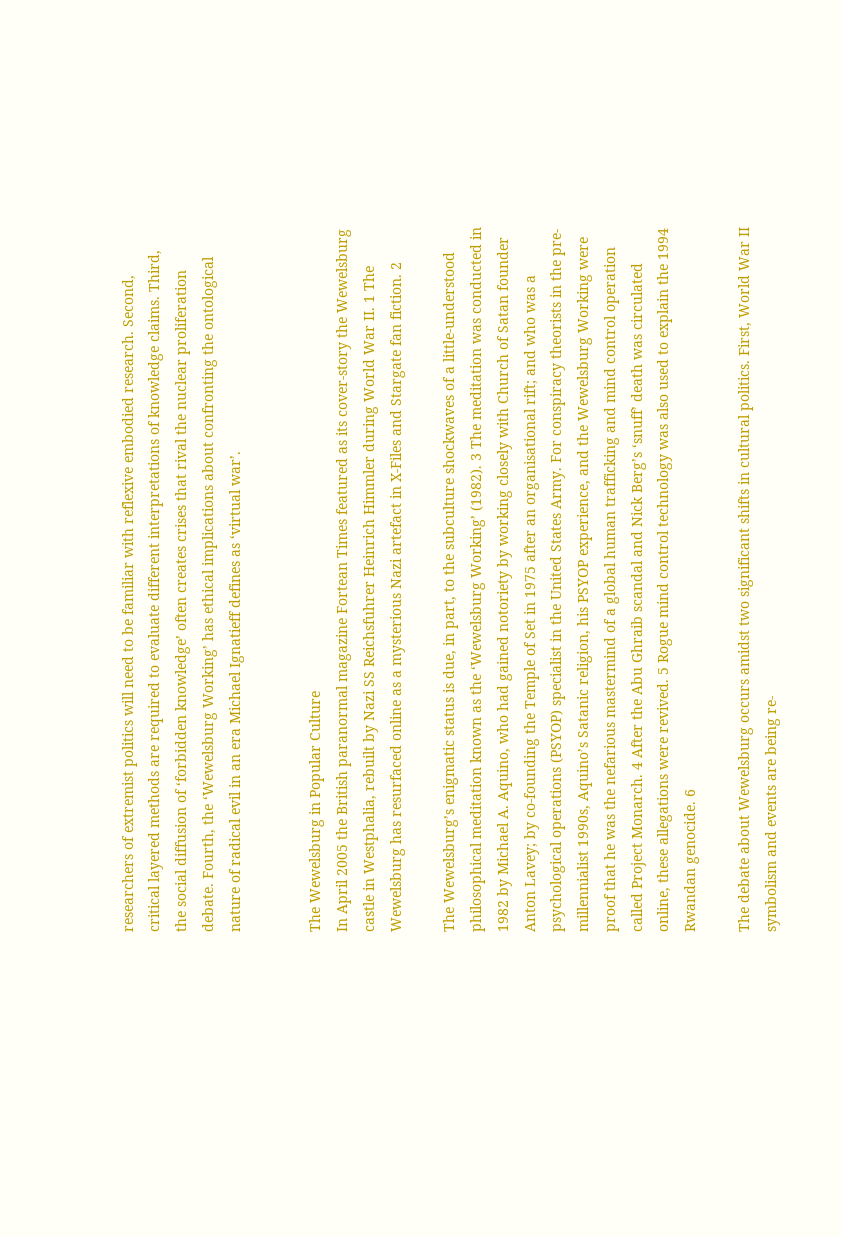researchers of extremist politics will need to be familiar with reflexive embodied research. Second, critical layered methods are required to evaluate different interpretations of knowledge claims. Third, the social diffusion of ‘forbidden knowledge’ often creates crises that rival the nuclear proliferation debate. Fourth, the ‘Wewelsburg Working’ has ethical implications about confronting the ontological nature of radical evil in an era Michael Ignatieff defines as ‘virtual war’.


The Wewelsburg in Popular Culture
In April 2005 the British paranormal magazine Fortean Times featured as its cover-story the Wewelsburg castle in Westphalia, rebuilt by Nazi SS Reichsfuhrer Heinrich Himmler during World War II. 1 The Wewelsburg has resurfaced online as a mysterious Nazi artefact in X-Files and Stargate fan fiction. 2

The Wewelsburg’s enigmatic status is due, in part, to the subculture shockwaves of a little-understood philosophical meditation known as the ‘Wewelsburg Working’ (1982). 3 The meditation was conducted in 1982 by Michael A. Aquino, who had gained notoriety by working closely with Church of Satan founder Anton Lavey; by co-founding the Temple of Set in 1975 after an organisational rift; and who was a psychological operations (PSYOP) specialist in the United States Army. For conspiracy theorists in the pre-millennialist 1990s, Aquino’s Satanic religion, his PSYOP experience, and the Wewelsburg Working were proof that he was the nefarious mastermind of a global human trafficking and mind control operation called Project Monarch. 4 After the Abu Ghraib scandal and Nick Berg’s ‘snuff’ death was circulated online, these allegations were revived. 5 Rogue mind control technology was also used to explain the 1994 Rwandan genocide. 6

The debate about Wewelsburg occurs amidst two significant shifts in cultural politics. First, World War II symbolism and events are being re-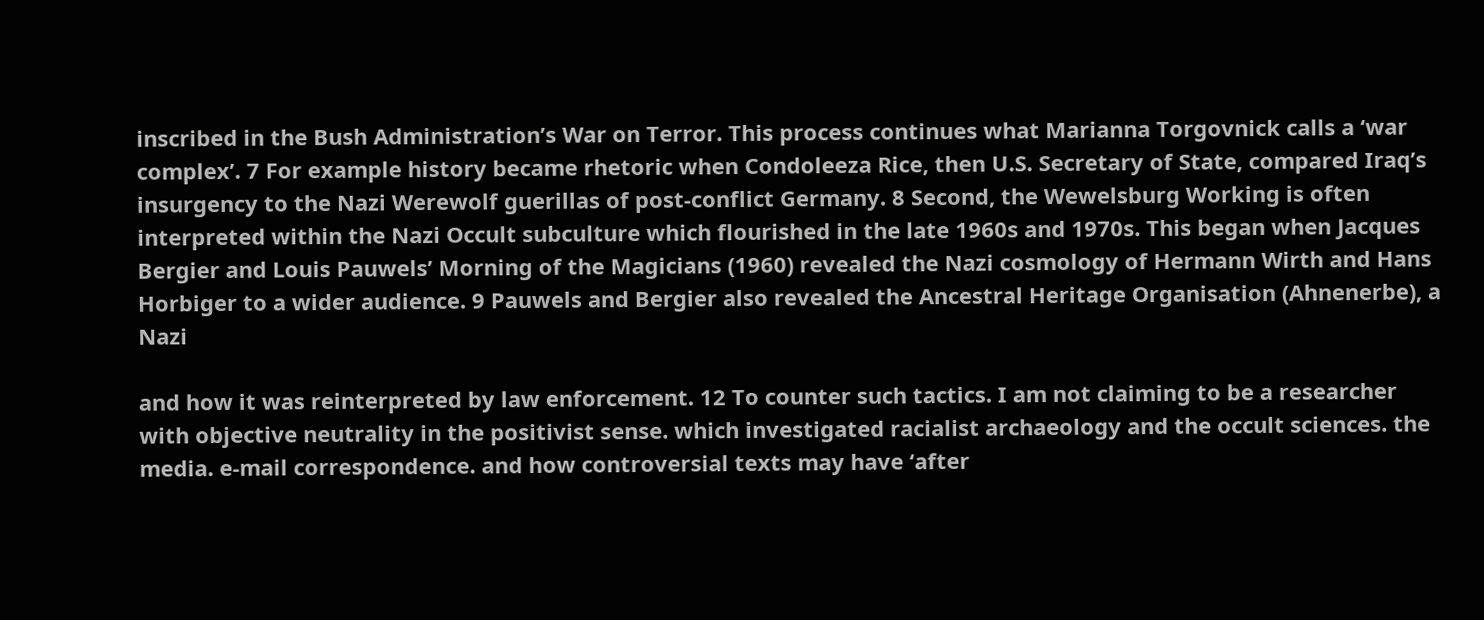inscribed in the Bush Administration’s War on Terror. This process continues what Marianna Torgovnick calls a ‘war complex’. 7 For example history became rhetoric when Condoleeza Rice, then U.S. Secretary of State, compared Iraq’s insurgency to the Nazi Werewolf guerillas of post-conflict Germany. 8 Second, the Wewelsburg Working is often interpreted within the Nazi Occult subculture which flourished in the late 1960s and 1970s. This began when Jacques Bergier and Louis Pauwels’ Morning of the Magicians (1960) revealed the Nazi cosmology of Hermann Wirth and Hans Horbiger to a wider audience. 9 Pauwels and Bergier also revealed the Ancestral Heritage Organisation (Ahnenerbe), a Nazi

and how it was reinterpreted by law enforcement. 12 To counter such tactics. I am not claiming to be a researcher with objective neutrality in the positivist sense. which investigated racialist archaeology and the occult sciences. the media. e-mail correspondence. and how controversial texts may have ‘after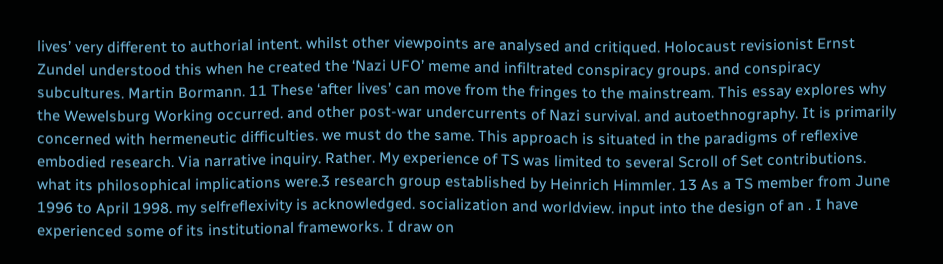lives’ very different to authorial intent. whilst other viewpoints are analysed and critiqued. Holocaust revisionist Ernst Zundel understood this when he created the ‘Nazi UFO’ meme and infiltrated conspiracy groups. and conspiracy subcultures. Martin Bormann. 11 These ‘after lives’ can move from the fringes to the mainstream. This essay explores why the Wewelsburg Working occurred. and other post-war undercurrents of Nazi survival. and autoethnography. It is primarily concerned with hermeneutic difficulties. we must do the same. This approach is situated in the paradigms of reflexive embodied research. Via narrative inquiry. Rather. My experience of TS was limited to several Scroll of Set contributions. what its philosophical implications were.3 research group established by Heinrich Himmler. 13 As a TS member from June 1996 to April 1998. my selfreflexivity is acknowledged. socialization and worldview. input into the design of an . I have experienced some of its institutional frameworks. I draw on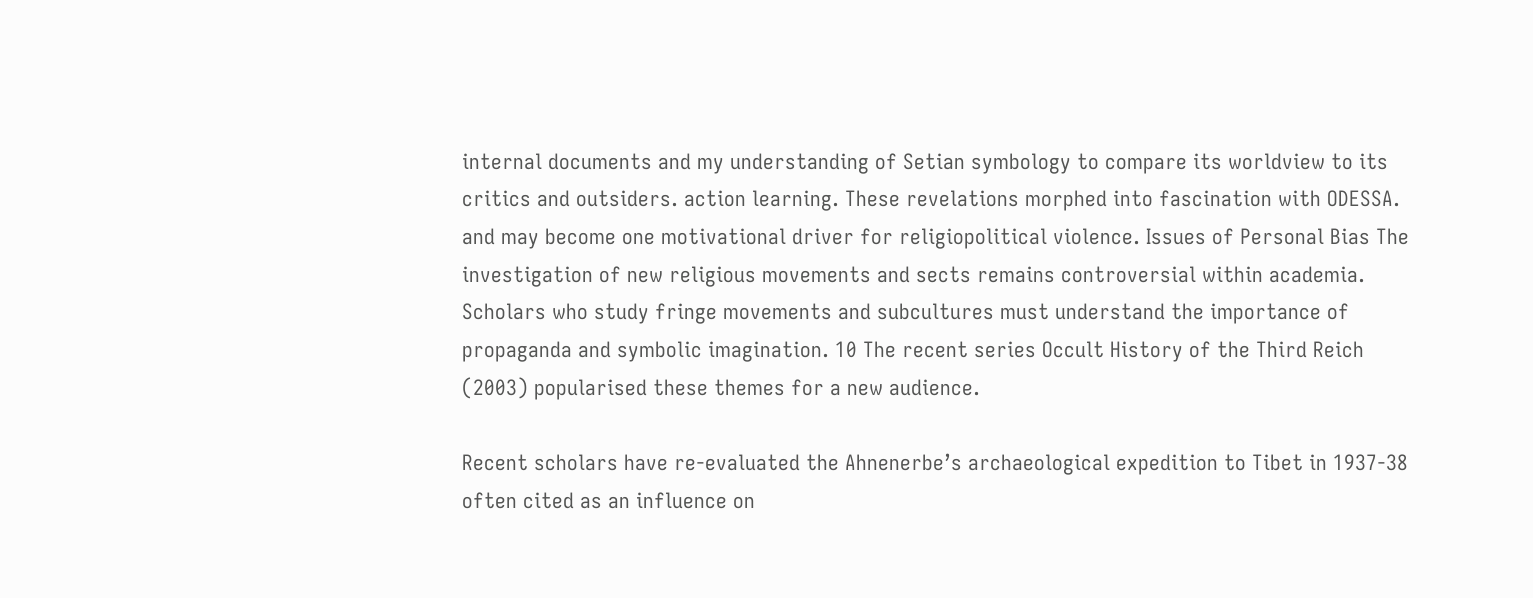internal documents and my understanding of Setian symbology to compare its worldview to its critics and outsiders. action learning. These revelations morphed into fascination with ODESSA. and may become one motivational driver for religiopolitical violence. Issues of Personal Bias The investigation of new religious movements and sects remains controversial within academia. Scholars who study fringe movements and subcultures must understand the importance of propaganda and symbolic imagination. 10 The recent series Occult History of the Third Reich (2003) popularised these themes for a new audience.

Recent scholars have re-evaluated the Ahnenerbe’s archaeological expedition to Tibet in 1937-38 often cited as an influence on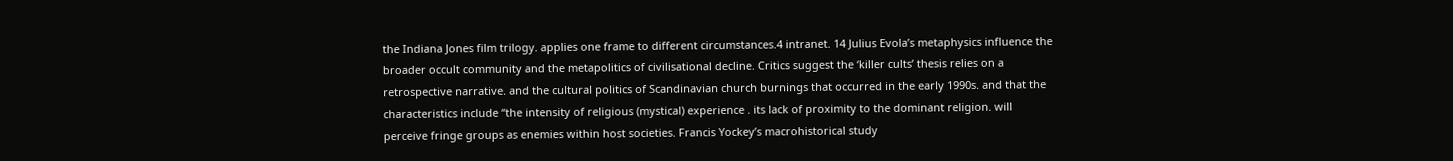the Indiana Jones film trilogy. applies one frame to different circumstances.4 intranet. 14 Julius Evola’s metaphysics influence the broader occult community and the metapolitics of civilisational decline. Critics suggest the ‘killer cults’ thesis relies on a retrospective narrative. and the cultural politics of Scandinavian church burnings that occurred in the early 1990s. and that the characteristics include “the intensity of religious (mystical) experience . its lack of proximity to the dominant religion. will perceive fringe groups as enemies within host societies. Francis Yockey’s macrohistorical study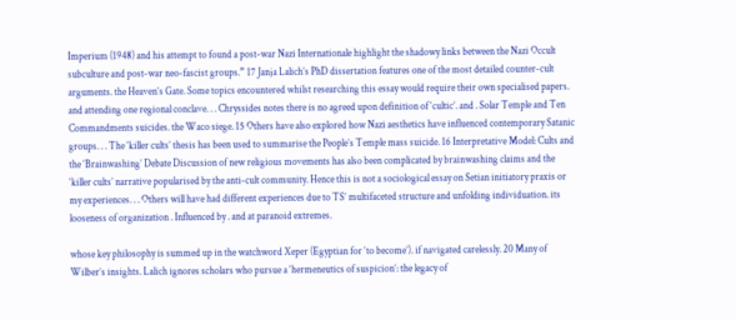Imperium (1948) and his attempt to found a post-war Nazi Internationale highlight the shadowy links between the Nazi Occult subculture and post-war neo-fascist groups.” 17 Janja Lalich’s PhD dissertation features one of the most detailed counter-cult arguments. the Heaven’s Gate. Some topics encountered whilst researching this essay would require their own specialised papers. and attending one regional conclave. . . Chryssides notes there is no agreed upon definition of ‘cultic’. and . Solar Temple and Ten Commandments suicides. the Waco siege. 15 Others have also explored how Nazi aesthetics have influenced contemporary Satanic groups. . . The ‘killer cults’ thesis has been used to summarise the People’s Temple mass suicide. 16 Interpretative Model: Cults and the ‘Brainwashing’ Debate Discussion of new religious movements has also been complicated by brainwashing claims and the ‘killer cults’ narrative popularised by the anti-cult community. Hence this is not a sociological essay on Setian initiatory praxis or my experiences. . . Others will have had different experiences due to TS’ multifaceted structure and unfolding individuation. its looseness of organization . Influenced by . and at paranoid extremes.

whose key philosophy is summed up in the watchword Xeper (Egyptian for ‘to become’). if navigated carelessly. 20 Many of Wilber’s insights. Lalich ignores scholars who pursue a ‘hermeneutics of suspicion’: the legacy of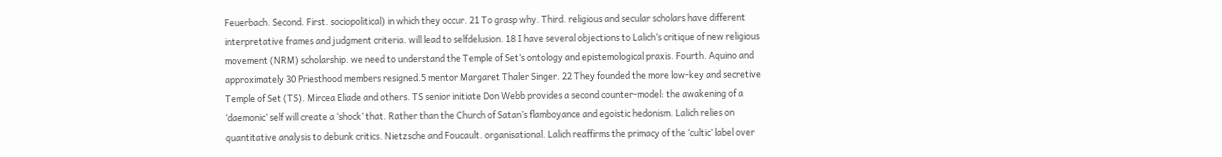Feuerbach. Second. First. sociopolitical) in which they occur. 21 To grasp why. Third. religious and secular scholars have different interpretative frames and judgment criteria. will lead to selfdelusion. 18 I have several objections to Lalich’s critique of new religious movement (NRM) scholarship. we need to understand the Temple of Set’s ontology and epistemological praxis. Fourth. Aquino and approximately 30 Priesthood members resigned.5 mentor Margaret Thaler Singer. 22 They founded the more low-key and secretive Temple of Set (TS). Mircea Eliade and others. TS senior initiate Don Webb provides a second counter-model: the awakening of a ‘daemonic’ self will create a ‘shock’ that. Rather than the Church of Satan’s flamboyance and egoistic hedonism. Lalich relies on quantitative analysis to debunk critics. Nietzsche and Foucault. organisational. Lalich reaffirms the primacy of the ‘cultic’ label over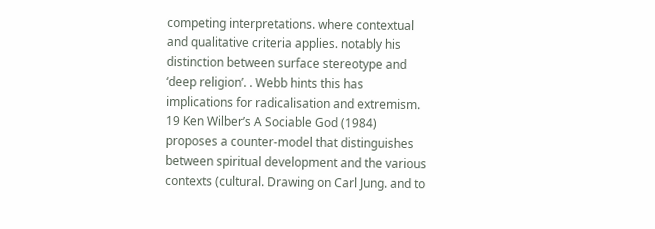competing interpretations. where contextual and qualitative criteria applies. notably his distinction between surface stereotype and ‘deep religion’. . Webb hints this has implications for radicalisation and extremism. 19 Ken Wilber’s A Sociable God (1984) proposes a counter-model that distinguishes between spiritual development and the various contexts (cultural. Drawing on Carl Jung. and to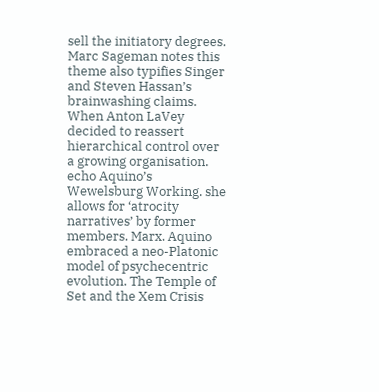sell the initiatory degrees. Marc Sageman notes this theme also typifies Singer and Steven Hassan’s brainwashing claims. When Anton LaVey decided to reassert hierarchical control over a growing organisation. echo Aquino’s Wewelsburg Working. she allows for ‘atrocity narratives’ by former members. Marx. Aquino embraced a neo-Platonic model of psychecentric evolution. The Temple of Set and the Xem Crisis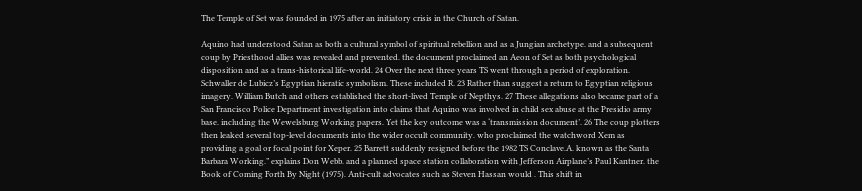The Temple of Set was founded in 1975 after an initiatory crisis in the Church of Satan.

Aquino had understood Satan as both a cultural symbol of spiritual rebellion and as a Jungian archetype. and a subsequent coup by Priesthood allies was revealed and prevented. the document proclaimed an Aeon of Set as both psychological disposition and as a trans-historical life-world. 24 Over the next three years TS went through a period of exploration. Schwaller de Lubicz’s Egyptian hieratic symbolism. These included R. 23 Rather than suggest a return to Egyptian religious imagery. William Butch and others established the short-lived Temple of Nepthys. 27 These allegations also became part of a San Francisco Police Department investigation into claims that Aquino was involved in child sex abuse at the Presidio army base. including the Wewelsburg Working papers. Yet the key outcome was a ‘transmission document’. 26 The coup plotters then leaked several top-level documents into the wider occult community. who proclaimed the watchword Xem as providing a goal or focal point for Xeper. 25 Barrett suddenly resigned before the 1982 TS Conclave.A. known as the Santa Barbara Working.” explains Don Webb. and a planned space station collaboration with Jefferson Airplane’s Paul Kantner. the Book of Coming Forth By Night (1975). Anti-cult advocates such as Steven Hassan would . This shift in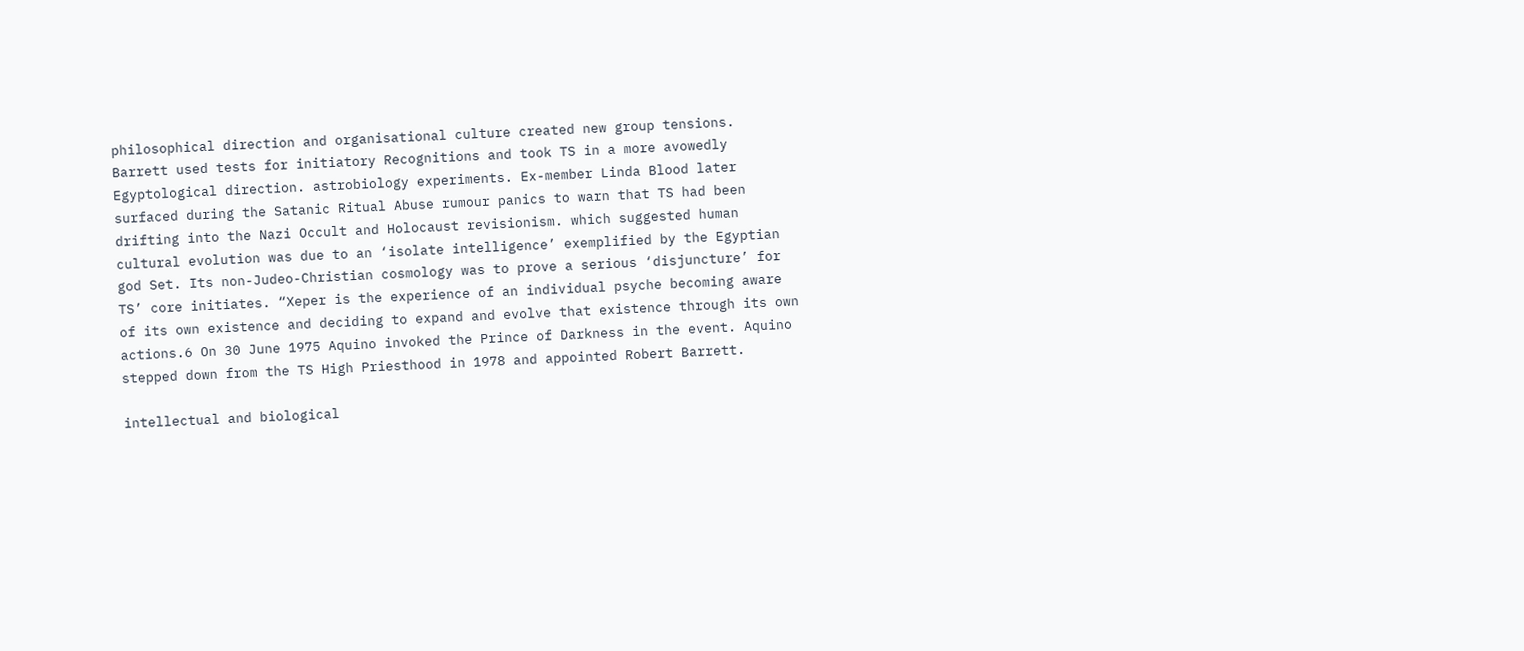philosophical direction and organisational culture created new group tensions. Barrett used tests for initiatory Recognitions and took TS in a more avowedly Egyptological direction. astrobiology experiments. Ex-member Linda Blood later surfaced during the Satanic Ritual Abuse rumour panics to warn that TS had been drifting into the Nazi Occult and Holocaust revisionism. which suggested human cultural evolution was due to an ‘isolate intelligence’ exemplified by the Egyptian god Set. Its non-Judeo-Christian cosmology was to prove a serious ‘disjuncture’ for TS’ core initiates. “Xeper is the experience of an individual psyche becoming aware of its own existence and deciding to expand and evolve that existence through its own actions.6 On 30 June 1975 Aquino invoked the Prince of Darkness in the event. Aquino stepped down from the TS High Priesthood in 1978 and appointed Robert Barrett.

intellectual and biological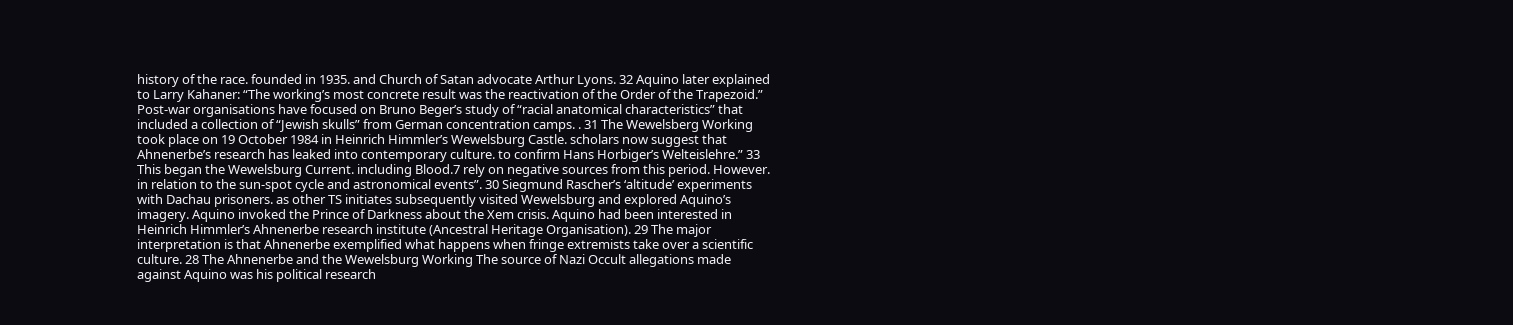history of the race. founded in 1935. and Church of Satan advocate Arthur Lyons. 32 Aquino later explained to Larry Kahaner: “The working’s most concrete result was the reactivation of the Order of the Trapezoid.” Post-war organisations have focused on Bruno Beger’s study of “racial anatomical characteristics” that included a collection of “Jewish skulls” from German concentration camps. . 31 The Wewelsberg Working took place on 19 October 1984 in Heinrich Himmler’s Wewelsburg Castle. scholars now suggest that Ahnenerbe’s research has leaked into contemporary culture. to confirm Hans Horbiger’s Welteislehre.” 33 This began the Wewelsburg Current. including Blood.7 rely on negative sources from this period. However. in relation to the sun-spot cycle and astronomical events”. 30 Siegmund Rascher’s ‘altitude’ experiments with Dachau prisoners. as other TS initiates subsequently visited Wewelsburg and explored Aquino’s imagery. Aquino invoked the Prince of Darkness about the Xem crisis. Aquino had been interested in Heinrich Himmler’s Ahnenerbe research institute (Ancestral Heritage Organisation). 29 The major interpretation is that Ahnenerbe exemplified what happens when fringe extremists take over a scientific culture. 28 The Ahnenerbe and the Wewelsburg Working The source of Nazi Occult allegations made against Aquino was his political research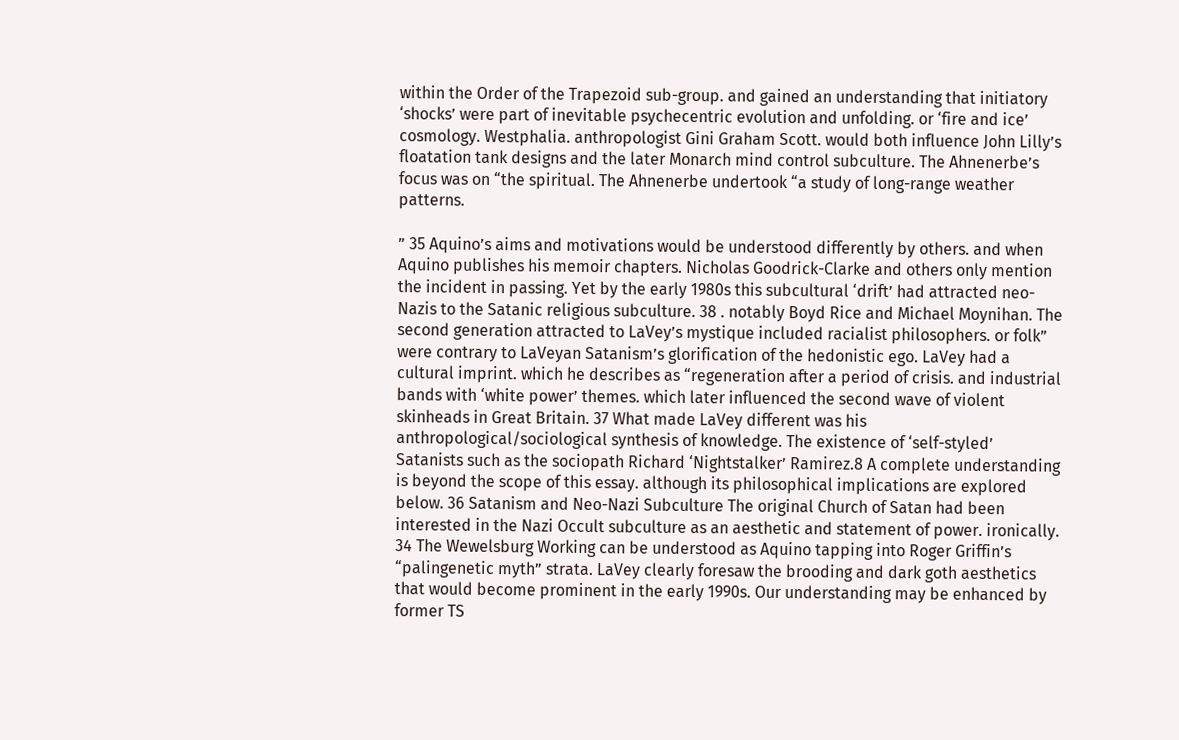within the Order of the Trapezoid sub-group. and gained an understanding that initiatory ‘shocks’ were part of inevitable psychecentric evolution and unfolding. or ‘fire and ice’ cosmology. Westphalia. anthropologist Gini Graham Scott. would both influence John Lilly’s floatation tank designs and the later Monarch mind control subculture. The Ahnenerbe’s focus was on “the spiritual. The Ahnenerbe undertook “a study of long-range weather patterns.

” 35 Aquino’s aims and motivations would be understood differently by others. and when Aquino publishes his memoir chapters. Nicholas Goodrick-Clarke and others only mention the incident in passing. Yet by the early 1980s this subcultural ‘drift’ had attracted neo-Nazis to the Satanic religious subculture. 38 . notably Boyd Rice and Michael Moynihan. The second generation attracted to LaVey’s mystique included racialist philosophers. or folk” were contrary to LaVeyan Satanism’s glorification of the hedonistic ego. LaVey had a cultural imprint. which he describes as “regeneration after a period of crisis. and industrial bands with ‘white power’ themes. which later influenced the second wave of violent skinheads in Great Britain. 37 What made LaVey different was his anthropological/sociological synthesis of knowledge. The existence of ‘self-styled’ Satanists such as the sociopath Richard ‘Nightstalker’ Ramirez.8 A complete understanding is beyond the scope of this essay. although its philosophical implications are explored below. 36 Satanism and Neo-Nazi Subculture The original Church of Satan had been interested in the Nazi Occult subculture as an aesthetic and statement of power. ironically. 34 The Wewelsburg Working can be understood as Aquino tapping into Roger Griffin’s “palingenetic myth” strata. LaVey clearly foresaw the brooding and dark goth aesthetics that would become prominent in the early 1990s. Our understanding may be enhanced by former TS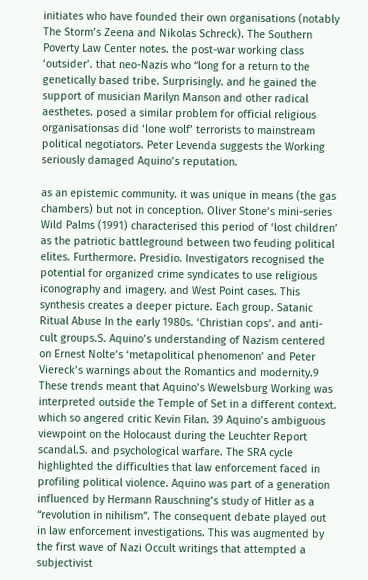initiates who have founded their own organisations (notably The Storm’s Zeena and Nikolas Schreck). The Southern Poverty Law Center notes. the post-war working class ‘outsider’. that neo-Nazis who “long for a return to the genetically based tribe. Surprisingly. and he gained the support of musician Marilyn Manson and other radical aesthetes. posed a similar problem for official religious organisationsas did ‘lone wolf’ terrorists to mainstream political negotiators. Peter Levenda suggests the Working seriously damaged Aquino’s reputation.

as an epistemic community. it was unique in means (the gas chambers) but not in conception. Oliver Stone’s mini-series Wild Palms (1991) characterised this period of ‘lost children’ as the patriotic battleground between two feuding political elites. Furthermore. Presidio. Investigators recognised the potential for organized crime syndicates to use religious iconography and imagery. and West Point cases. This synthesis creates a deeper picture. Each group. Satanic Ritual Abuse In the early 1980s. ‘Christian cops’. and anti-cult groups.S. Aquino’s understanding of Nazism centered on Ernest Nolte’s ‘metapolitical phenomenon’ and Peter Viereck’s warnings about the Romantics and modernity.9 These trends meant that Aquino’s Wewelsburg Working was interpreted outside the Temple of Set in a different context. which so angered critic Kevin Filan. 39 Aquino’s ambiguous viewpoint on the Holocaust during the Leuchter Report scandal.S. and psychological warfare. The SRA cycle highlighted the difficulties that law enforcement faced in profiling political violence. Aquino was part of a generation influenced by Hermann Rauschning’s study of Hitler as a “revolution in nihilism”. The consequent debate played out in law enforcement investigations. This was augmented by the first wave of Nazi Occult writings that attempted a subjectivist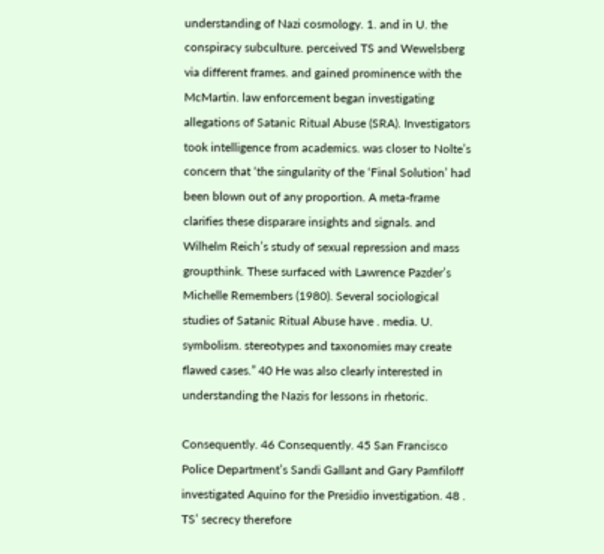understanding of Nazi cosmology. 1. and in U. the conspiracy subculture. perceived TS and Wewelsberg via different frames. and gained prominence with the McMartin. law enforcement began investigating allegations of Satanic Ritual Abuse (SRA). Investigators took intelligence from academics. was closer to Nolte’s concern that ‘the singularity of the ‘Final Solution’ had been blown out of any proportion. A meta-frame clarifies these disparare insights and signals. and Wilhelm Reich’s study of sexual repression and mass groupthink. These surfaced with Lawrence Pazder’s Michelle Remembers (1980). Several sociological studies of Satanic Ritual Abuse have . media. U. symbolism. stereotypes and taxonomies may create flawed cases.” 40 He was also clearly interested in understanding the Nazis for lessons in rhetoric.

Consequently. 46 Consequently. 45 San Francisco Police Department’s Sandi Gallant and Gary Pamfiloff investigated Aquino for the Presidio investigation. 48 . TS’ secrecy therefore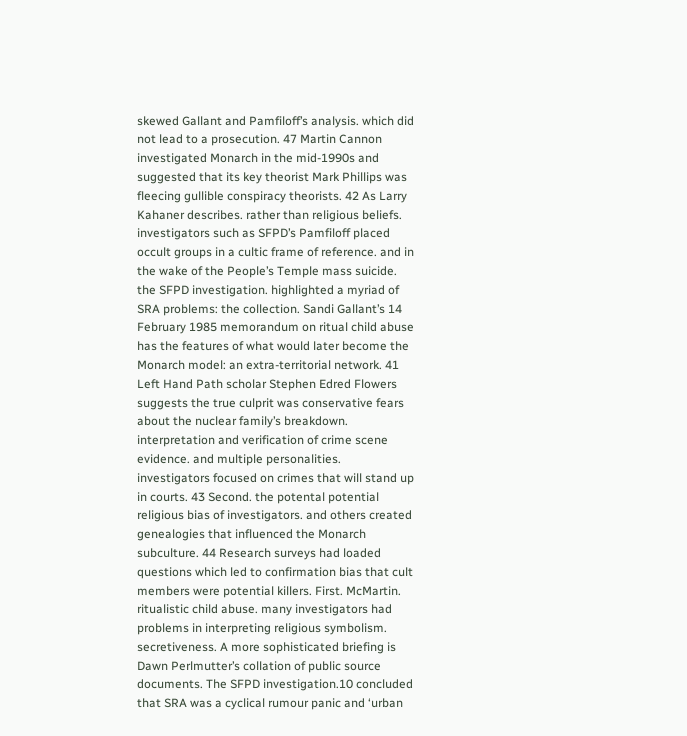skewed Gallant and Pamfiloff’s analysis. which did not lead to a prosecution. 47 Martin Cannon investigated Monarch in the mid-1990s and suggested that its key theorist Mark Phillips was fleecing gullible conspiracy theorists. 42 As Larry Kahaner describes. rather than religious beliefs. investigators such as SFPD’s Pamfiloff placed occult groups in a cultic frame of reference. and in the wake of the People’s Temple mass suicide. the SFPD investigation. highlighted a myriad of SRA problems: the collection. Sandi Gallant’s 14 February 1985 memorandum on ritual child abuse has the features of what would later become the Monarch model: an extra-territorial network. 41 Left Hand Path scholar Stephen Edred Flowers suggests the true culprit was conservative fears about the nuclear family’s breakdown. interpretation and verification of crime scene evidence. and multiple personalities. investigators focused on crimes that will stand up in courts. 43 Second. the potental potential religious bias of investigators. and others created genealogies that influenced the Monarch subculture. 44 Research surveys had loaded questions which led to confirmation bias that cult members were potential killers. First. McMartin. ritualistic child abuse. many investigators had problems in interpreting religious symbolism. secretiveness. A more sophisticated briefing is Dawn Perlmutter’s collation of public source documents. The SFPD investigation.10 concluded that SRA was a cyclical rumour panic and ‘urban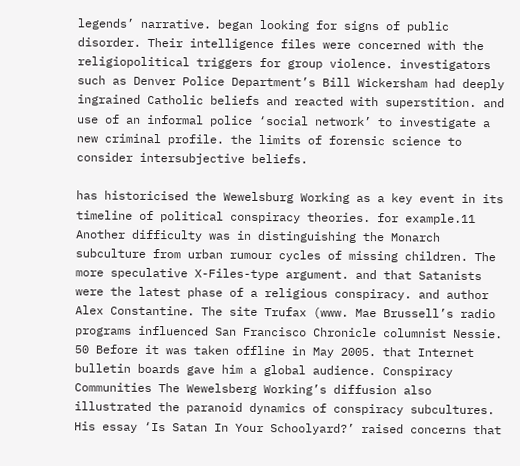legends’ narrative. began looking for signs of public disorder. Their intelligence files were concerned with the religiopolitical triggers for group violence. investigators such as Denver Police Department’s Bill Wickersham had deeply ingrained Catholic beliefs and reacted with superstition. and use of an informal police ‘social network’ to investigate a new criminal profile. the limits of forensic science to consider intersubjective beliefs.

has historicised the Wewelsburg Working as a key event in its timeline of political conspiracy theories. for example.11 Another difficulty was in distinguishing the Monarch subculture from urban rumour cycles of missing children. The more speculative X-Files-type argument. and that Satanists were the latest phase of a religious conspiracy. and author Alex Constantine. The site Trufax (www. Mae Brussell’s radio programs influenced San Francisco Chronicle columnist Nessie. 50 Before it was taken offline in May 2005. that Internet bulletin boards gave him a global audience. Conspiracy Communities The Wewelsberg Working’s diffusion also illustrated the paranoid dynamics of conspiracy subcultures. His essay ‘Is Satan In Your Schoolyard?’ raised concerns that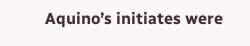Aquino’s initiates were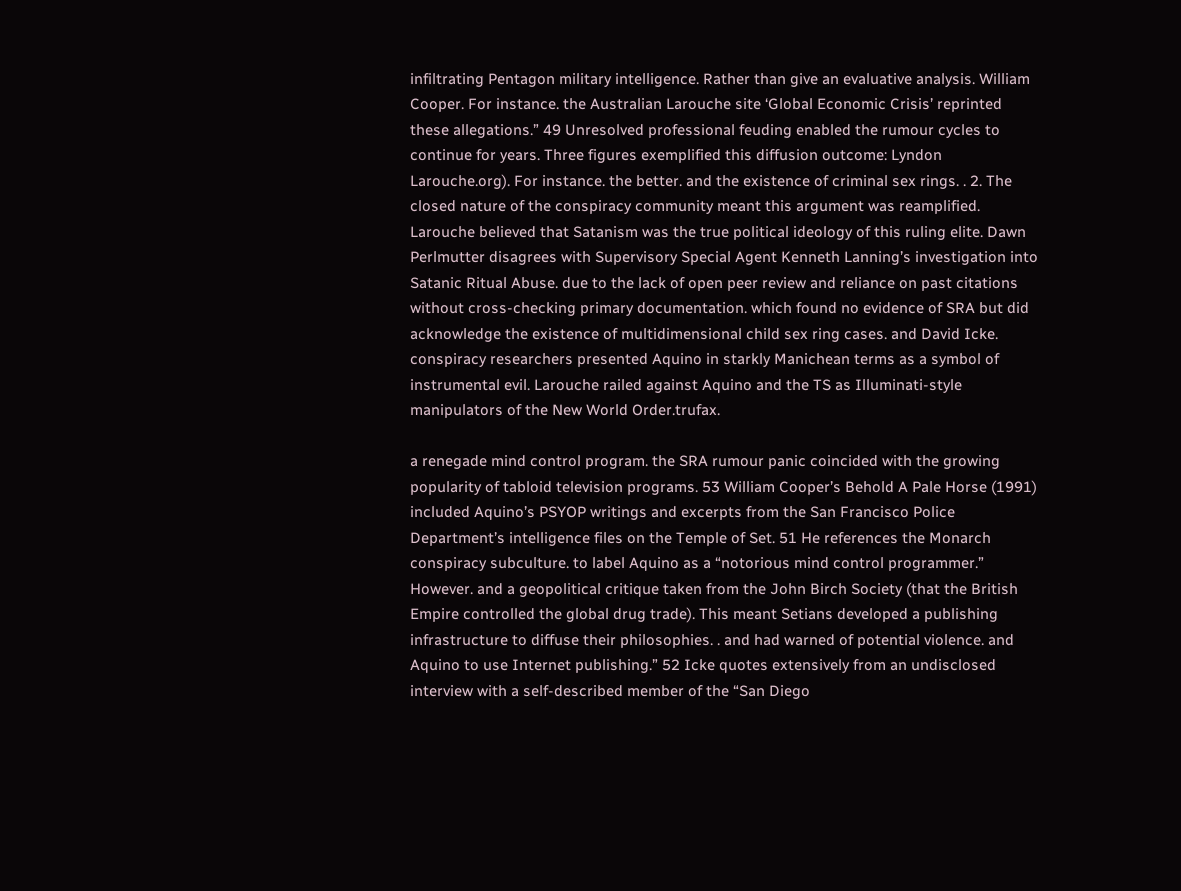infiltrating Pentagon military intelligence. Rather than give an evaluative analysis. William Cooper. For instance. the Australian Larouche site ‘Global Economic Crisis’ reprinted these allegations.” 49 Unresolved professional feuding enabled the rumour cycles to continue for years. Three figures exemplified this diffusion outcome: Lyndon Larouche.org). For instance. the better. and the existence of criminal sex rings. . 2. The closed nature of the conspiracy community meant this argument was reamplified. Larouche believed that Satanism was the true political ideology of this ruling elite. Dawn Perlmutter disagrees with Supervisory Special Agent Kenneth Lanning’s investigation into Satanic Ritual Abuse. due to the lack of open peer review and reliance on past citations without cross-checking primary documentation. which found no evidence of SRA but did acknowledge the existence of multidimensional child sex ring cases. and David Icke. conspiracy researchers presented Aquino in starkly Manichean terms as a symbol of instrumental evil. Larouche railed against Aquino and the TS as Illuminati-style manipulators of the New World Order.trufax.

a renegade mind control program. the SRA rumour panic coincided with the growing popularity of tabloid television programs. 53 William Cooper’s Behold A Pale Horse (1991) included Aquino’s PSYOP writings and excerpts from the San Francisco Police Department’s intelligence files on the Temple of Set. 51 He references the Monarch conspiracy subculture. to label Aquino as a “notorious mind control programmer.” However. and a geopolitical critique taken from the John Birch Society (that the British Empire controlled the global drug trade). This meant Setians developed a publishing infrastructure to diffuse their philosophies. . and had warned of potential violence. and Aquino to use Internet publishing.” 52 Icke quotes extensively from an undisclosed interview with a self-described member of the “San Diego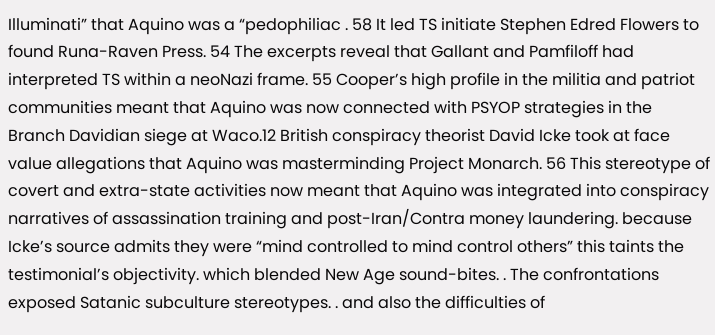Illuminati” that Aquino was a “pedophiliac . 58 It led TS initiate Stephen Edred Flowers to found Runa-Raven Press. 54 The excerpts reveal that Gallant and Pamfiloff had interpreted TS within a neoNazi frame. 55 Cooper’s high profile in the militia and patriot communities meant that Aquino was now connected with PSYOP strategies in the Branch Davidian siege at Waco.12 British conspiracy theorist David Icke took at face value allegations that Aquino was masterminding Project Monarch. 56 This stereotype of covert and extra-state activities now meant that Aquino was integrated into conspiracy narratives of assassination training and post-Iran/Contra money laundering. because Icke’s source admits they were “mind controlled to mind control others” this taints the testimonial’s objectivity. which blended New Age sound-bites. . The confrontations exposed Satanic subculture stereotypes. . and also the difficulties of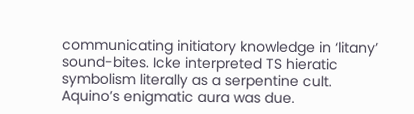communicating initiatory knowledge in ‘litany’ sound-bites. Icke interpreted TS hieratic symbolism literally as a serpentine cult. Aquino’s enigmatic aura was due.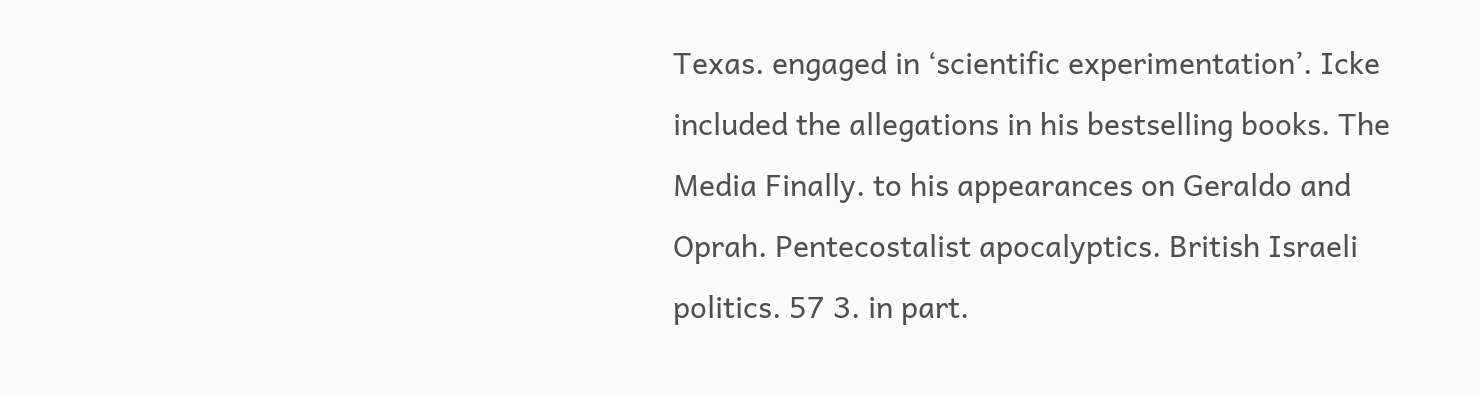Texas. engaged in ‘scientific experimentation’. Icke included the allegations in his bestselling books. The Media Finally. to his appearances on Geraldo and Oprah. Pentecostalist apocalyptics. British Israeli politics. 57 3. in part.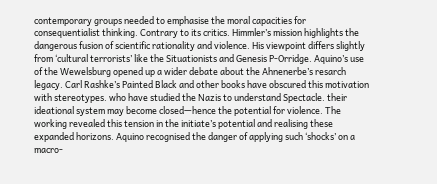contemporary groups needed to emphasise the moral capacities for consequentialist thinking. Contrary to its critics. Himmler’s mission highlights the dangerous fusion of scientific rationality and violence. His viewpoint differs slightly from ‘cultural terrorists’ like the Situationists and Genesis P-Orridge. Aquino’s use of the Wewelsburg opened up a wider debate about the Ahnenerbe’s resarch legacy. Carl Rashke’s Painted Black and other books have obscured this motivation with stereotypes. who have studied the Nazis to understand Spectacle. their ideational system may become closed—hence the potential for violence. The working revealed this tension in the initiate’s potential and realising these expanded horizons. Aquino recognised the danger of applying such ‘shocks’ on a macro-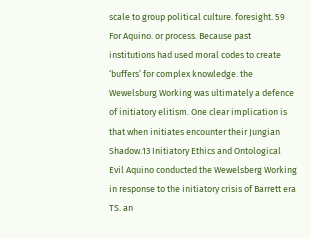scale to group political culture. foresight. 59 For Aquino. or process. Because past institutions had used moral codes to create ‘buffers’ for complex knowledge. the Wewelsburg Working was ultimately a defence of initiatory elitism. One clear implication is that when initiates encounter their Jungian Shadow.13 Initiatory Ethics and Ontological Evil Aquino conducted the Wewelsberg Working in response to the initiatory crisis of Barrett era TS. an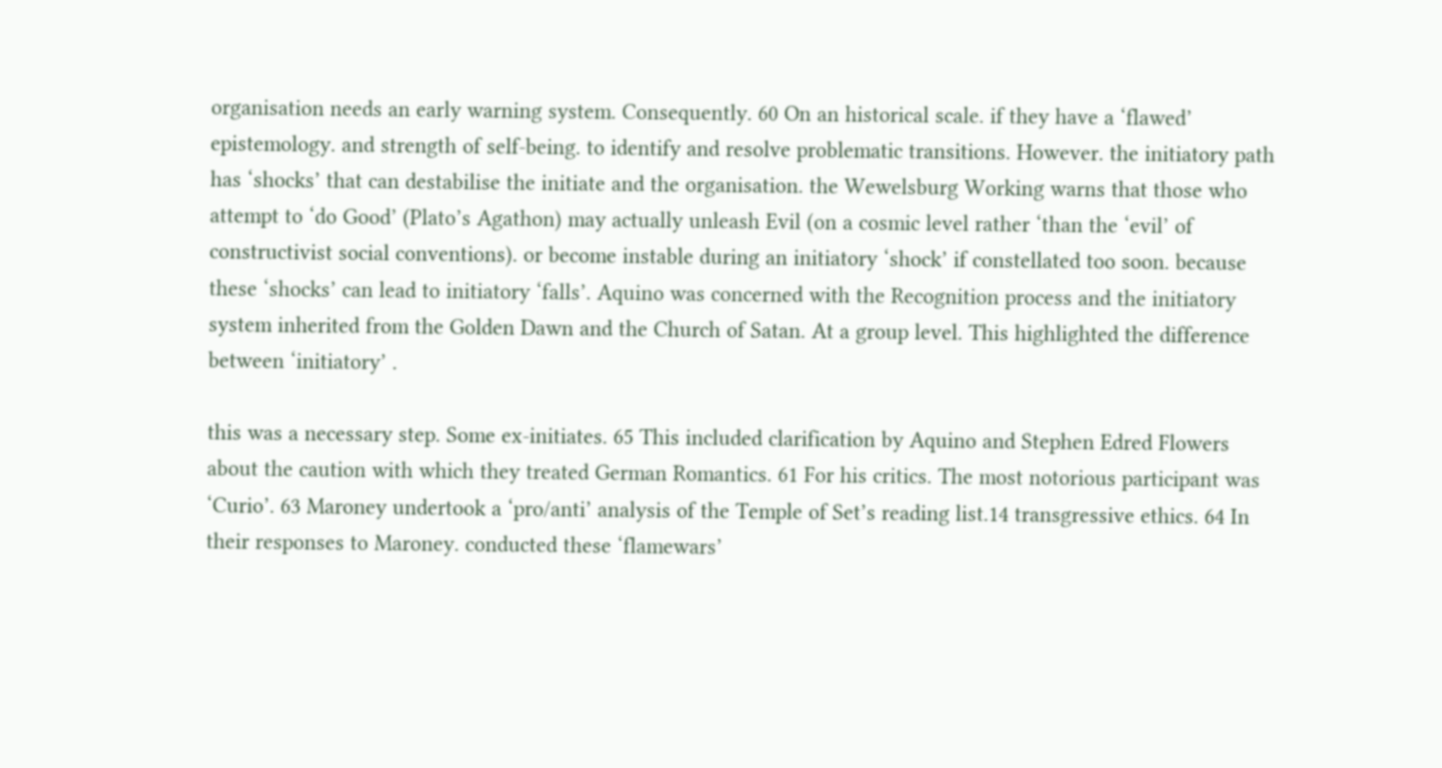organisation needs an early warning system. Consequently. 60 On an historical scale. if they have a ‘flawed’ epistemology. and strength of self-being. to identify and resolve problematic transitions. However. the initiatory path has ‘shocks’ that can destabilise the initiate and the organisation. the Wewelsburg Working warns that those who attempt to ‘do Good’ (Plato’s Agathon) may actually unleash Evil (on a cosmic level rather ‘than the ‘evil’ of constructivist social conventions). or become instable during an initiatory ‘shock’ if constellated too soon. because these ‘shocks’ can lead to initiatory ‘falls’. Aquino was concerned with the Recognition process and the initiatory system inherited from the Golden Dawn and the Church of Satan. At a group level. This highlighted the difference between ‘initiatory’ .

this was a necessary step. Some ex-initiates. 65 This included clarification by Aquino and Stephen Edred Flowers about the caution with which they treated German Romantics. 61 For his critics. The most notorious participant was ‘Curio’. 63 Maroney undertook a ‘pro/anti’ analysis of the Temple of Set’s reading list.14 transgressive ethics. 64 In their responses to Maroney. conducted these ‘flamewars’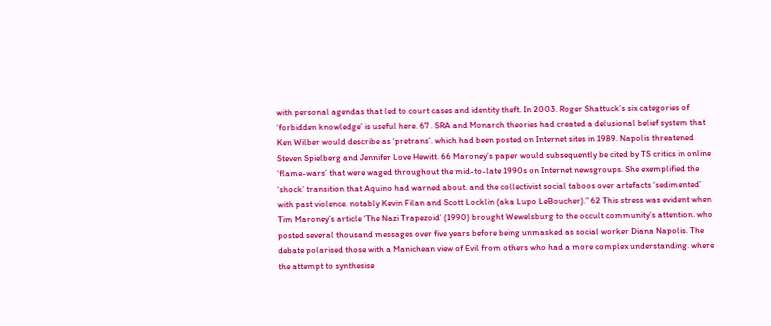with personal agendas that led to court cases and identity theft. In 2003. Roger Shattuck’s six categories of ‘forbidden knowledge’ is useful here. 67 . SRA and Monarch theories had created a delusional belief system that Ken Wilber would describe as ‘pretrans’. which had been posted on Internet sites in 1989. Napolis threatened Steven Spielberg and Jennifer Love Hewitt. 66 Maroney’s paper would subsequently be cited by TS critics in online ‘flame-wars’ that were waged throughout the mid-to-late 1990s on Internet newsgroups. She exemplified the ‘shock’ transition that Aquino had warned about. and the collectivist social taboos over artefacts ‘sedimented’ with past violence. notably Kevin Filan and Scott Locklin (aka Lupo LeBoucher).” 62 This stress was evident when Tim Maroney’s article ‘The Nazi Trapezoid’ (1990) brought Wewelsburg to the occult community’s attention. who posted several thousand messages over five years before being unmasked as social worker Diana Napolis. The debate polarised those with a Manichean view of Evil from others who had a more complex understanding. where the attempt to synthesise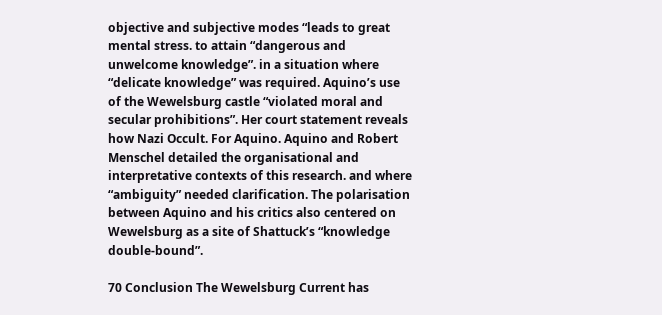objective and subjective modes “leads to great mental stress. to attain “dangerous and unwelcome knowledge”. in a situation where “delicate knowledge” was required. Aquino’s use of the Wewelsburg castle “violated moral and secular prohibitions”. Her court statement reveals how Nazi Occult. For Aquino. Aquino and Robert Menschel detailed the organisational and interpretative contexts of this research. and where “ambiguity” needed clarification. The polarisation between Aquino and his critics also centered on Wewelsburg as a site of Shattuck’s “knowledge double-bound”.

70 Conclusion The Wewelsburg Current has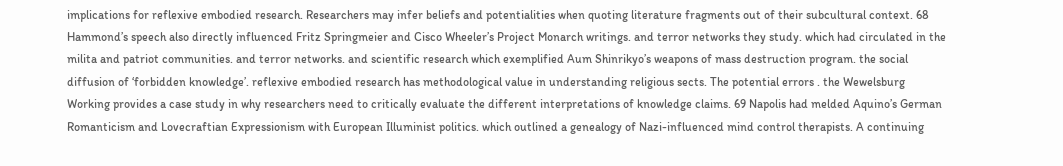implications for reflexive embodied research. Researchers may infer beliefs and potentialities when quoting literature fragments out of their subcultural context. 68 Hammond’s speech also directly influenced Fritz Springmeier and Cisco Wheeler’s Project Monarch writings. and terror networks they study. which had circulated in the milita and patriot communities. and terror networks. and scientific research which exemplified Aum Shinrikyo’s weapons of mass destruction program. the social diffusion of ‘forbidden knowledge’. reflexive embodied research has methodological value in understanding religious sects. The potential errors . the Wewelsburg Working provides a case study in why researchers need to critically evaluate the different interpretations of knowledge claims. 69 Napolis had melded Aquino’s German Romanticism and Lovecraftian Expressionism with European Illuminist politics. which outlined a genealogy of Nazi-influenced mind control therapists. A continuing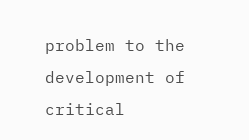problem to the development of critical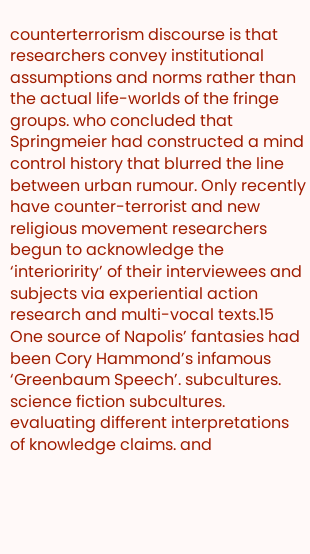counterterrorism discourse is that researchers convey institutional assumptions and norms rather than the actual life-worlds of the fringe groups. who concluded that Springmeier had constructed a mind control history that blurred the line between urban rumour. Only recently have counter-terrorist and new religious movement researchers begun to acknowledge the ‘interioririty’ of their interviewees and subjects via experiential action research and multi-vocal texts.15 One source of Napolis’ fantasies had been Cory Hammond’s infamous ‘Greenbaum Speech’. subcultures. science fiction subcultures. evaluating different interpretations of knowledge claims. and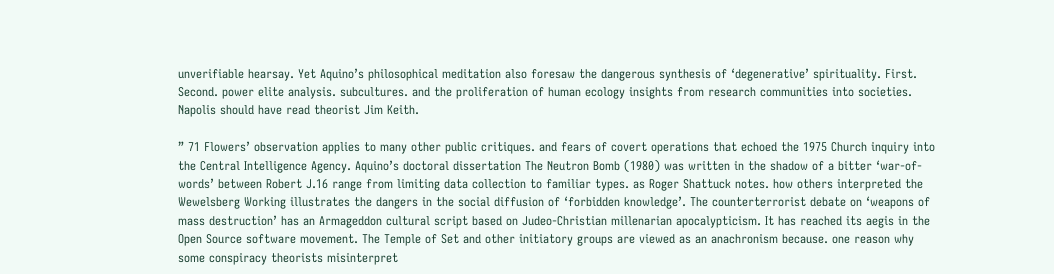unverifiable hearsay. Yet Aquino’s philosophical meditation also foresaw the dangerous synthesis of ‘degenerative’ spirituality. First. Second. power elite analysis. subcultures. and the proliferation of human ecology insights from research communities into societies. Napolis should have read theorist Jim Keith.

” 71 Flowers’ observation applies to many other public critiques. and fears of covert operations that echoed the 1975 Church inquiry into the Central Intelligence Agency. Aquino’s doctoral dissertation The Neutron Bomb (1980) was written in the shadow of a bitter ‘war-of-words’ between Robert J.16 range from limiting data collection to familiar types. as Roger Shattuck notes. how others interpreted the Wewelsberg Working illustrates the dangers in the social diffusion of ‘forbidden knowledge’. The counterterrorist debate on ‘weapons of mass destruction’ has an Armageddon cultural script based on Judeo-Christian millenarian apocalypticism. It has reached its aegis in the Open Source software movement. The Temple of Set and other initiatory groups are viewed as an anachronism because. one reason why some conspiracy theorists misinterpret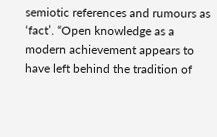semiotic references and rumours as ‘fact’. “Open knowledge as a modern achievement appears to have left behind the tradition of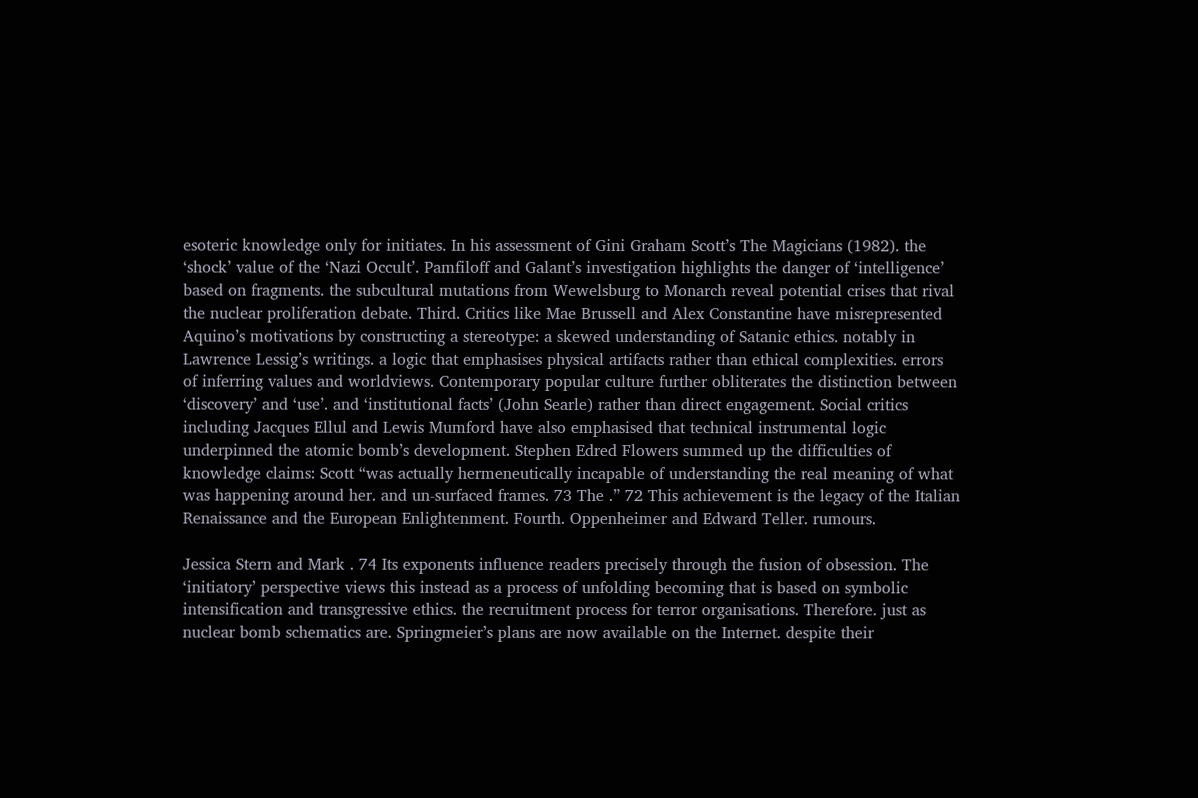esoteric knowledge only for initiates. In his assessment of Gini Graham Scott’s The Magicians (1982). the ‘shock’ value of the ‘Nazi Occult’. Pamfiloff and Galant’s investigation highlights the danger of ‘intelligence’ based on fragments. the subcultural mutations from Wewelsburg to Monarch reveal potential crises that rival the nuclear proliferation debate. Third. Critics like Mae Brussell and Alex Constantine have misrepresented Aquino’s motivations by constructing a stereotype: a skewed understanding of Satanic ethics. notably in Lawrence Lessig’s writings. a logic that emphasises physical artifacts rather than ethical complexities. errors of inferring values and worldviews. Contemporary popular culture further obliterates the distinction between ‘discovery’ and ‘use’. and ‘institutional facts’ (John Searle) rather than direct engagement. Social critics including Jacques Ellul and Lewis Mumford have also emphasised that technical instrumental logic underpinned the atomic bomb’s development. Stephen Edred Flowers summed up the difficulties of knowledge claims: Scott “was actually hermeneutically incapable of understanding the real meaning of what was happening around her. and un-surfaced frames. 73 The .” 72 This achievement is the legacy of the Italian Renaissance and the European Enlightenment. Fourth. Oppenheimer and Edward Teller. rumours.

Jessica Stern and Mark . 74 Its exponents influence readers precisely through the fusion of obsession. The ‘initiatory’ perspective views this instead as a process of unfolding becoming that is based on symbolic intensification and transgressive ethics. the recruitment process for terror organisations. Therefore. just as nuclear bomb schematics are. Springmeier’s plans are now available on the Internet. despite their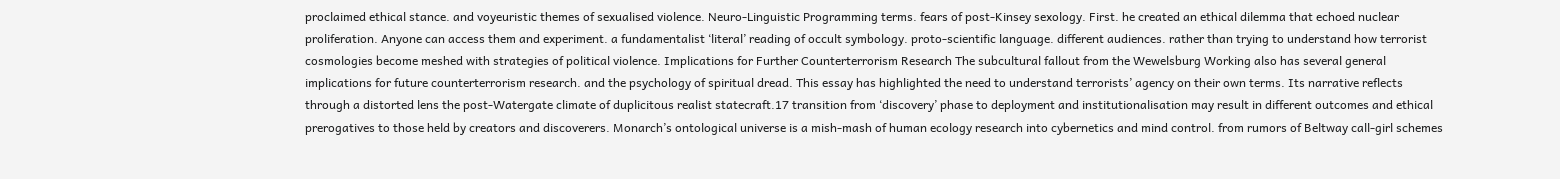proclaimed ethical stance. and voyeuristic themes of sexualised violence. Neuro-Linguistic Programming terms. fears of post-Kinsey sexology. First. he created an ethical dilemma that echoed nuclear proliferation. Anyone can access them and experiment. a fundamentalist ‘literal’ reading of occult symbology. proto-scientific language. different audiences. rather than trying to understand how terrorist cosmologies become meshed with strategies of political violence. Implications for Further Counterterrorism Research The subcultural fallout from the Wewelsburg Working also has several general implications for future counterterrorism research. and the psychology of spiritual dread. This essay has highlighted the need to understand terrorists’ agency on their own terms. Its narrative reflects through a distorted lens the post-Watergate climate of duplicitous realist statecraft.17 transition from ‘discovery’ phase to deployment and institutionalisation may result in different outcomes and ethical prerogatives to those held by creators and discoverers. Monarch’s ontological universe is a mish-mash of human ecology research into cybernetics and mind control. from rumors of Beltway call-girl schemes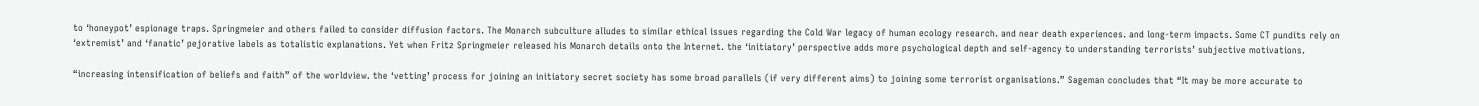to ‘honeypot’ espionage traps. Springmeier and others failed to consider diffusion factors. The Monarch subculture alludes to similar ethical issues regarding the Cold War legacy of human ecology research. and near death experiences. and long-term impacts. Some CT pundits rely on ‘extremist’ and ‘fanatic’ pejorative labels as totalistic explanations. Yet when Fritz Springmeier released his Monarch details onto the Internet. the ‘initiatory’ perspective adds more psychological depth and self-agency to understanding terrorists’ subjective motivations.

“increasing intensification of beliefs and faith” of the worldview. the ‘vetting’ process for joining an initiatory secret society has some broad parallels (if very different aims) to joining some terrorist organisations.” Sageman concludes that “It may be more accurate to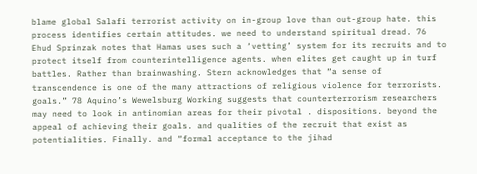blame global Salafi terrorist activity on in-group love than out-group hate. this process identifies certain attitudes. we need to understand spiritual dread. 76 Ehud Sprinzak notes that Hamas uses such a ‘vetting’ system for its recruits and to protect itself from counterintelligence agents. when elites get caught up in turf battles. Rather than brainwashing. Stern acknowledges that “a sense of transcendence is one of the many attractions of religious violence for terrorists. goals.” 78 Aquino’s Wewelsburg Working suggests that counterterrorism researchers may need to look in antinomian areas for their pivotal . dispositions. beyond the appeal of achieving their goals. and qualities of the recruit that exist as potentialities. Finally. and “formal acceptance to the jihad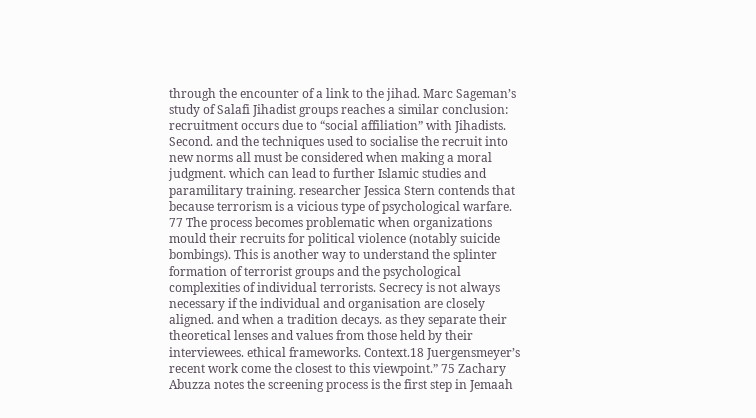through the encounter of a link to the jihad. Marc Sageman’s study of Salafi Jihadist groups reaches a similar conclusion: recruitment occurs due to “social affiliation” with Jihadists. Second. and the techniques used to socialise the recruit into new norms all must be considered when making a moral judgment. which can lead to further Islamic studies and paramilitary training. researcher Jessica Stern contends that because terrorism is a vicious type of psychological warfare. 77 The process becomes problematic when organizations mould their recruits for political violence (notably suicide bombings). This is another way to understand the splinter formation of terrorist groups and the psychological complexities of individual terrorists. Secrecy is not always necessary if the individual and organisation are closely aligned. and when a tradition decays. as they separate their theoretical lenses and values from those held by their interviewees. ethical frameworks. Context.18 Juergensmeyer’s recent work come the closest to this viewpoint.” 75 Zachary Abuzza notes the screening process is the first step in Jemaah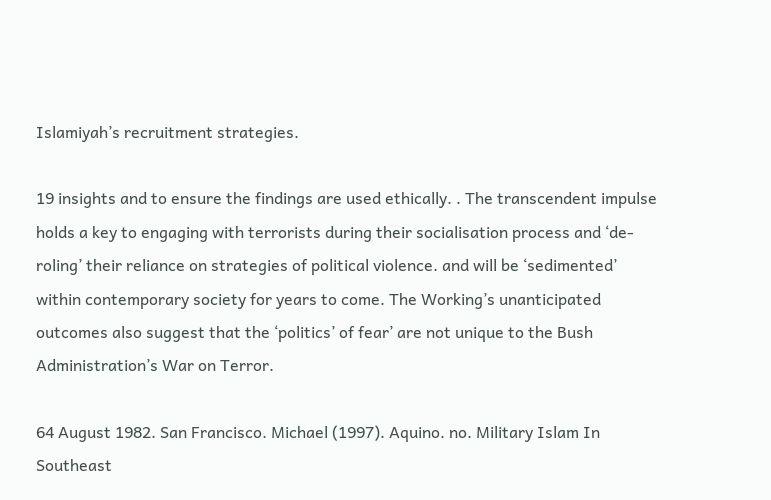Islamiyah’s recruitment strategies.

19 insights and to ensure the findings are used ethically. . The transcendent impulse holds a key to engaging with terrorists during their socialisation process and ‘de-roling’ their reliance on strategies of political violence. and will be ‘sedimented’ within contemporary society for years to come. The Working’s unanticipated outcomes also suggest that the ‘politics’ of fear’ are not unique to the Bush Administration’s War on Terror.

64 August 1982. San Francisco. Michael (1997). Aquino. no. Military Islam In Southeast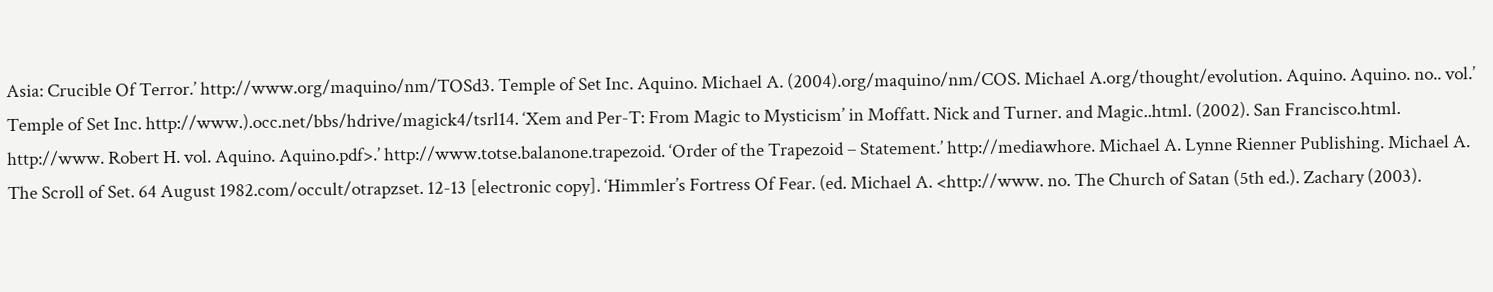Asia: Crucible Of Terror.’ http://www.org/maquino/nm/TOSd3. Temple of Set Inc. Aquino. Michael A. (2004).org/maquino/nm/COS. Michael A.org/thought/evolution. Aquino. Aquino. no.. vol.’ Temple of Set Inc. http://www.).occ.net/bbs/hdrive/magick4/tsrl14. ‘Xem and Per-T: From Magic to Mysticism’ in Moffatt. Nick and Turner. and Magic..html. (2002). San Francisco.html. http://www. Robert H. vol. Aquino. Aquino.pdf>.’ http://www.totse.balanone.trapezoid. ‘Order of the Trapezoid – Statement.’ http://mediawhore. Michael A. Lynne Rienner Publishing. Michael A. The Scroll of Set. 64 August 1982.com/occult/otrapzset. 12-13 [electronic copy]. ‘Himmler’s Fortress Of Fear. (ed. Michael A. <http://www. no. The Church of Satan (5th ed.). Zachary (2003).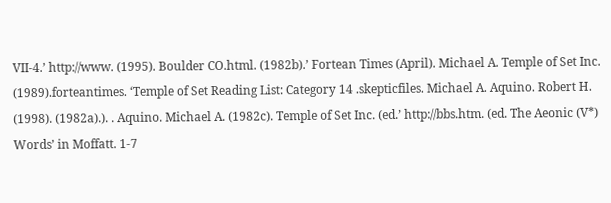VII-4.’ http://www. (1995). Boulder CO.html. (1982b).’ Fortean Times (April). Michael A. Temple of Set Inc. (1989).forteantimes. ‘Temple of Set Reading List: Category 14 .skepticfiles. Michael A. Aquino. Robert H. (1998). (1982a).). . Aquino. Michael A. (1982c). Temple of Set Inc. (ed.’ http://bbs.htm. (ed. The Aeonic (V*) Words’ in Moffatt. 1-7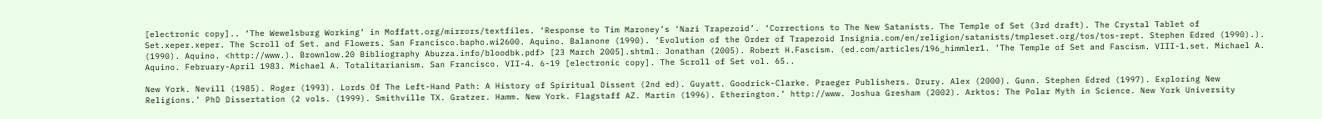[electronic copy].. ‘The Wewelsburg Working’ in Moffatt.org/mirrors/textfiles. ‘Response to Tim Maroney’s ‘Nazi Trapezoid’. ‘Corrections to The New Satanists. The Temple of Set (3rd draft). The Crystal Tablet of Set.xeper.xeper. The Scroll of Set. and Flowers. San Francisco.bapho.wi2600. Aquino. Balanone (1990). ‘Evolution of the Order of Trapezoid Insignia.com/en/religion/satanists/tmpleset.org/tos/tos-rept. Stephen Edred (1990).). (1990). Aquino. <http://www.). Brownlow.20 Bibliography Abuzza.info/bloodbk.pdf> [23 March 2005].shtml. Jonathan (2005). Robert H.Fascism. (ed.com/articles/196_himmler1. ‘The Temple of Set and Fascism. VIII-1.set. Michael A. Aquino. February-April 1983. Michael A. Totalitarianism. San Francisco. VII-4. 6-19 [electronic copy]. The Scroll of Set vol. 65..

New York. Nevill (1985). Roger (1993). Lords Of The Left-Hand Path: A History of Spiritual Dissent (2nd ed). Guyatt. Goodrick-Clarke. Praeger Publishers. Drury. Alex (2000). Gunn. Stephen Edred (1997). Exploring New Religions.’ PhD Dissertation (2 vols. (1999). Smithville TX. Gratzer. Hamm. New York. Flagstaff AZ. Martin (1996). Etherington.’ http://www. Joshua Gresham (2002). Arktos: The Polar Myth in Science. New York University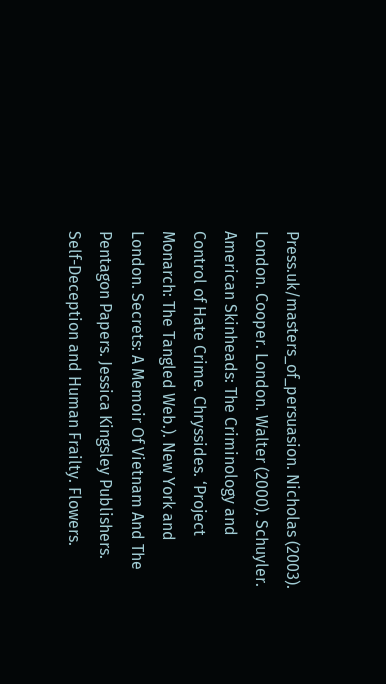Press.uk/masters_of_persuasion. Nicholas (2003). London. Cooper. London. Walter (2000). Schuyler. American Skinheads: The Criminology and Control of Hate Crime. Chryssides. ‘Project Monarch: The Tangled Web.). New York and London. Secrets: A Memoir Of Vietnam And The Pentagon Papers. Jessica Kingsley Publishers. Self-Deception and Human Frailty. Flowers.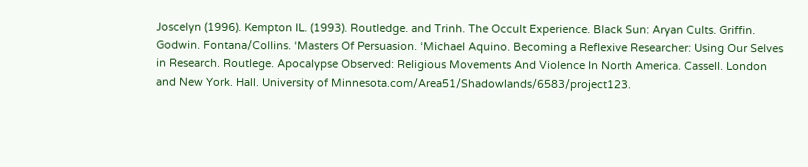Joscelyn (1996). Kempton IL. (1993). Routledge. and Trinh. The Occult Experience. Black Sun: Aryan Cults. Griffin. Godwin. Fontana/Collins. ‘Masters Of Persuasion. ‘Michael Aquino. Becoming a Reflexive Researcher: Using Our Selves in Research. Routlege. Apocalypse Observed: Religious Movements And Violence In North America. Cassell. London and New York. Hall. University of Minnesota.com/Area51/Shadowlands/6583/project123.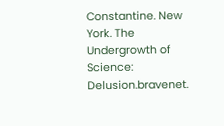Constantine. New York. The Undergrowth of Science: Delusion.bravenet.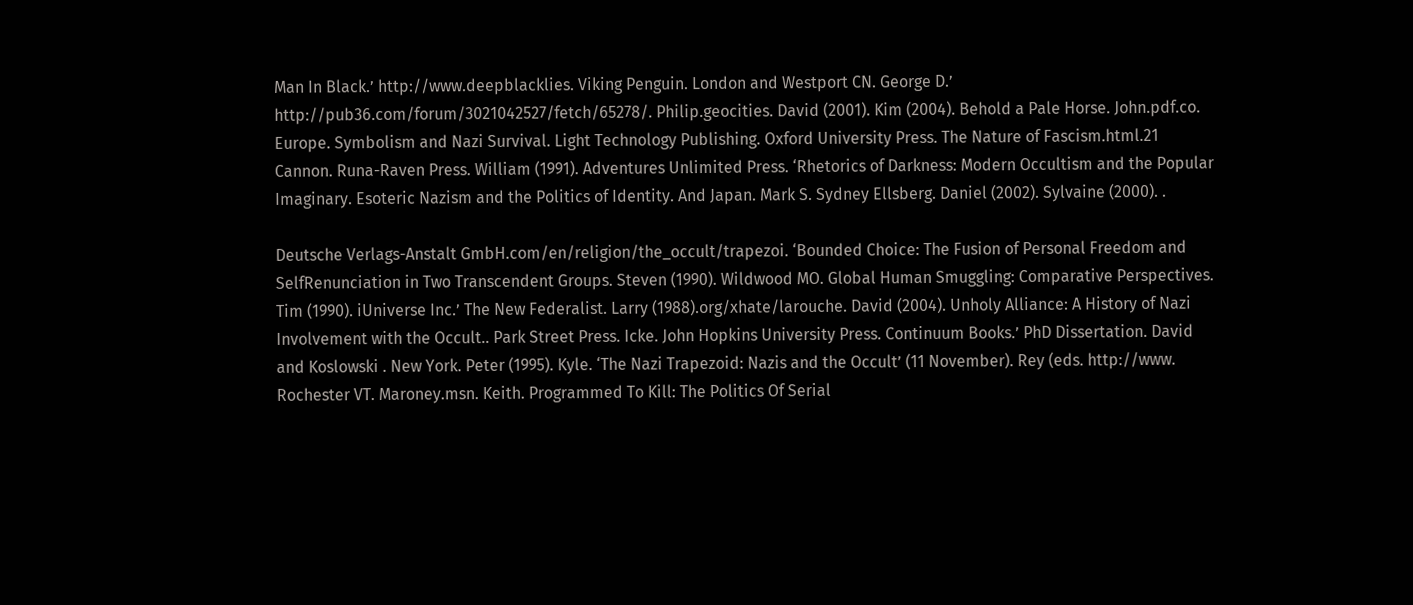Man In Black.’ http://www.deepblacklies. Viking Penguin. London and Westport CN. George D.’ http://pub36.com/forum/3021042527/fetch/65278/. Philip.geocities. David (2001). Kim (2004). Behold a Pale Horse. John.pdf.co. Europe. Symbolism and Nazi Survival. Light Technology Publishing. Oxford University Press. The Nature of Fascism.html.21 Cannon. Runa-Raven Press. William (1991). Adventures Unlimited Press. ‘Rhetorics of Darkness: Modern Occultism and the Popular Imaginary. Esoteric Nazism and the Politics of Identity. And Japan. Mark S. Sydney Ellsberg. Daniel (2002). Sylvaine (2000). .

Deutsche Verlags-Anstalt GmbH.com/en/religion/the_occult/trapezoi. ‘Bounded Choice: The Fusion of Personal Freedom and SelfRenunciation in Two Transcendent Groups. Steven (1990). Wildwood MO. Global Human Smuggling: Comparative Perspectives. Tim (1990). iUniverse Inc.’ The New Federalist. Larry (1988).org/xhate/larouche. David (2004). Unholy Alliance: A History of Nazi Involvement with the Occult.. Park Street Press. Icke. John Hopkins University Press. Continuum Books.’ PhD Dissertation. David and Koslowski . New York. Peter (1995). Kyle. ‘The Nazi Trapezoid: Nazis and the Occult’ (11 November). Rey (eds. http://www. Rochester VT. Maroney.msn. Keith. Programmed To Kill: The Politics Of Serial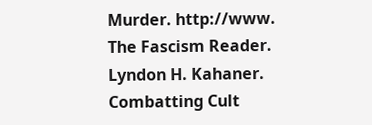Murder. http://www. The Fascism Reader. Lyndon H. Kahaner. Combatting Cult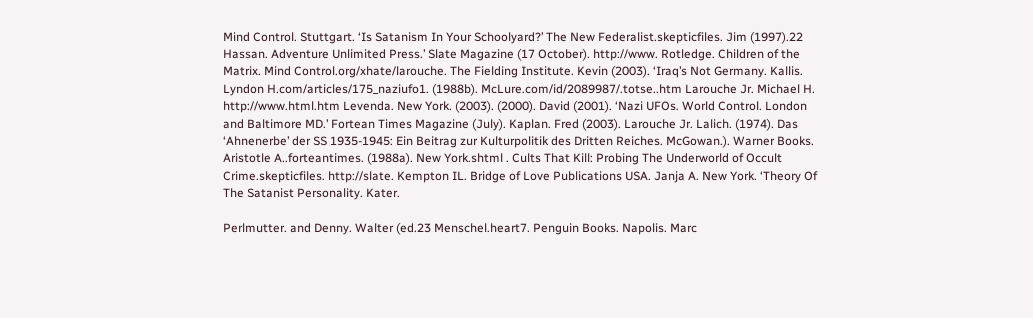Mind Control. Stuttgart. ‘Is Satanism In Your Schoolyard?’ The New Federalist.skepticfiles. Jim (1997).22 Hassan. Adventure Unlimited Press.’ Slate Magazine (17 October). http://www. Rotledge. Children of the Matrix. Mind Control.org/xhate/larouche. The Fielding Institute. Kevin (2003). ‘Iraq’s Not Germany. Kallis. Lyndon H.com/articles/175_naziufo1. (1988b). McLure.com/id/2089987/.totse..htm Larouche Jr. Michael H. http://www.html.htm Levenda. New York. (2003). (2000). David (2001). ‘Nazi UFOs. World Control. London and Baltimore MD.’ Fortean Times Magazine (July). Kaplan. Fred (2003). Larouche Jr. Lalich. (1974). Das ‘Ahnenerbe’ der SS 1935-1945: Ein Beitrag zur Kulturpolitik des Dritten Reiches. McGowan.). Warner Books. Aristotle A..forteantimes. (1988a). New York.shtml . Cults That Kill: Probing The Underworld of Occult Crime.skepticfiles. http://slate. Kempton IL. Bridge of Love Publications USA. Janja A. New York. ‘Theory Of The Satanist Personality. Kater.

Perlmutter. and Denny. Walter (ed.23 Menschel.heart7. Penguin Books. Napolis. Marc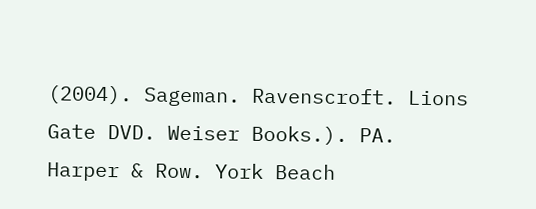(2004). Sageman. Ravenscroft. Lions Gate DVD. Weiser Books.). PA. Harper & Row. York Beach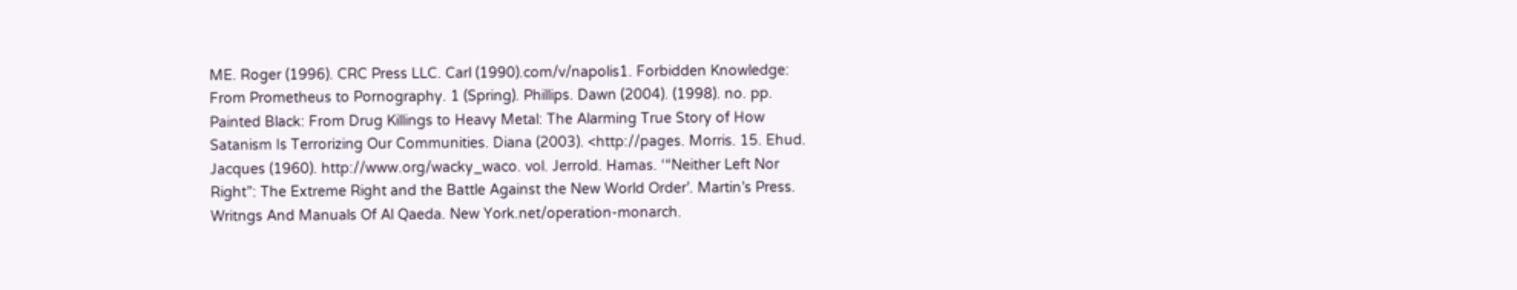ME. Roger (1996). CRC Press LLC. Carl (1990).com/v/napolis1. Forbidden Knowledge: From Prometheus to Pornography. 1 (Spring). Phillips. Dawn (2004). (1998). no. pp. Painted Black: From Drug Killings to Heavy Metal: The Alarming True Story of How Satanism Is Terrorizing Our Communities. Diana (2003). <http://pages. Morris. 15. Ehud. Jacques (1960). http://www.org/wacky_waco. vol. Jerrold. Hamas. ‘“Neither Left Nor Right”: The Extreme Right and the Battle Against the New World Order’. Martin’s Press. Writngs And Manuals Of Al Qaeda. New York.net/operation-monarch.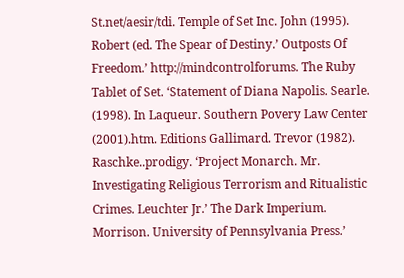St.net/aesir/tdi. Temple of Set Inc. John (1995). Robert (ed. The Spear of Destiny.’ Outposts Of Freedom.’ http://mindcontrolforums. The Ruby Tablet of Set. ‘Statement of Diana Napolis. Searle. (1998). In Laqueur. Southern Povery Law Center (2001).htm. Editions Gallimard. Trevor (1982). Raschke..prodigy. ‘Project Monarch. Mr. Investigating Religious Terrorism and Ritualistic Crimes. Leuchter Jr.’ The Dark Imperium. Morrison. University of Pennsylvania Press.’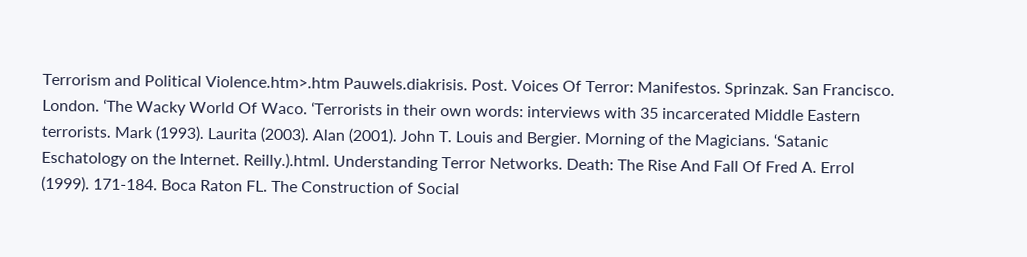Terrorism and Political Violence.htm>.htm Pauwels.diakrisis. Post. Voices Of Terror: Manifestos. Sprinzak. San Francisco. London. ‘The Wacky World Of Waco. ‘Terrorists in their own words: interviews with 35 incarcerated Middle Eastern terrorists. Mark (1993). Laurita (2003). Alan (2001). John T. Louis and Bergier. Morning of the Magicians. ‘Satanic Eschatology on the Internet. Reilly.).html. Understanding Terror Networks. Death: The Rise And Fall Of Fred A. Errol (1999). 171-184. Boca Raton FL. The Construction of Social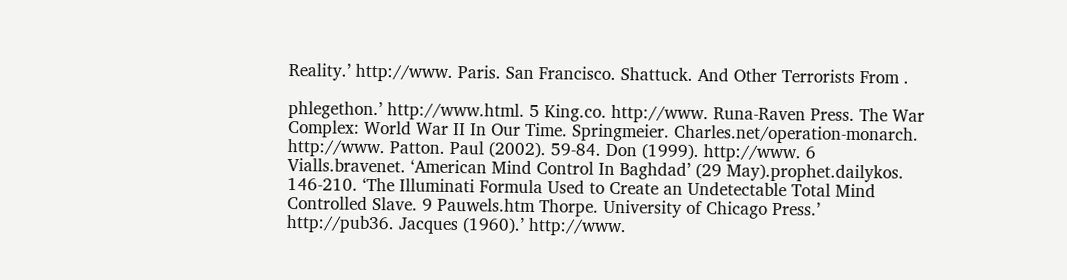Reality.’ http://www. Paris. San Francisco. Shattuck. And Other Terrorists From .

phlegethon.’ http://www.html. 5 King.co. http://www. Runa-Raven Press. The War Complex: World War II In Our Time. Springmeier. Charles.net/operation-monarch. http://www. Patton. Paul (2002). 59-84. Don (1999). http://www. 6 Vialls.bravenet. ‘American Mind Control In Baghdad’ (29 May).prophet.dailykos. 146-210. ‘The Illuminati Formula Used to Create an Undetectable Total Mind Controlled Slave. 9 Pauwels.htm Thorpe. University of Chicago Press.’ http://pub36. Jacques (1960).’ http://www.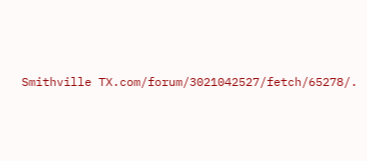Smithville TX.com/forum/3021042527/fetch/65278/.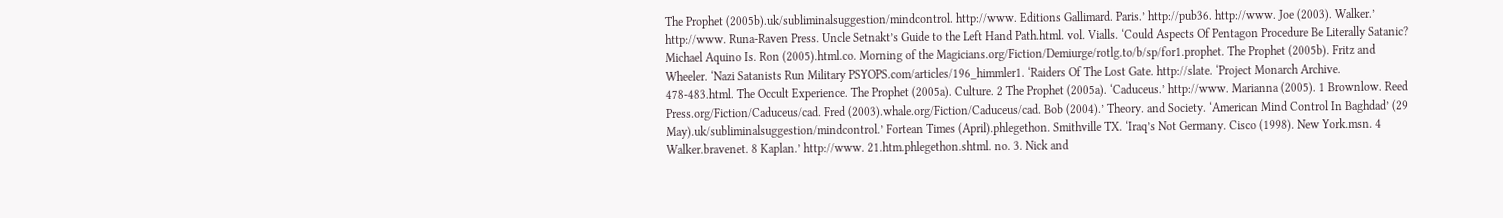The Prophet (2005b).uk/subliminalsuggestion/mindcontrol. http://www. Editions Gallimard. Paris.’ http://pub36. http://www. Joe (2003). Walker.’ http://www. Runa-Raven Press. Uncle Setnakt’s Guide to the Left Hand Path.html. vol. Vialls. ‘Could Aspects Of Pentagon Procedure Be Literally Satanic? Michael Aquino Is. Ron (2005).html.co. Morning of the Magicians.org/Fiction/Demiurge/rotlg.to/b/sp/for1.prophet. The Prophet (2005b). Fritz and Wheeler. ‘Nazi Satanists Run Military PSYOPS.com/articles/196_himmler1. ‘Raiders Of The Lost Gate. http://slate. ‘Project Monarch Archive. 478-483.html. The Occult Experience. The Prophet (2005a). Culture. 2 The Prophet (2005a). ‘Caduceus.’ http://www. Marianna (2005). 1 Brownlow. Reed Press.org/Fiction/Caduceus/cad. Fred (2003).whale.org/Fiction/Caduceus/cad. Bob (2004).’ Theory. and Society. ‘American Mind Control In Baghdad’ (29 May).uk/subliminalsuggestion/mindcontrol.’ Fortean Times (April).phlegethon. Smithville TX. ‘Iraq’s Not Germany. Cisco (1998). New York.msn. 4 Walker.bravenet. 8 Kaplan.’ http://www. 21.htm.phlegethon.shtml. no. 3. Nick and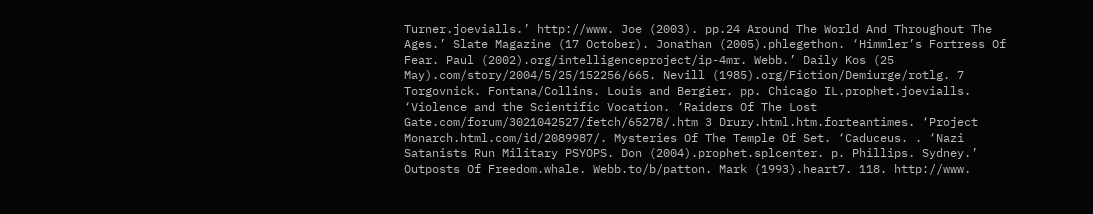Turner.joevialls.’ http://www. Joe (2003). pp.24 Around The World And Throughout The Ages.’ Slate Magazine (17 October). Jonathan (2005).phlegethon. ‘Himmler’s Fortress Of Fear. Paul (2002).org/intelligenceproject/ip-4mr. Webb.’ Daily Kos (25 May).com/story/2004/5/25/152256/665. Nevill (1985).org/Fiction/Demiurge/rotlg. 7 Torgovnick. Fontana/Collins. Louis and Bergier. pp. Chicago IL.prophet.joevialls. ‘Violence and the Scientific Vocation. ‘Raiders Of The Lost Gate.com/forum/3021042527/fetch/65278/.htm 3 Drury.html.htm.forteantimes. ‘Project Monarch.html.com/id/2089987/. Mysteries Of The Temple Of Set. ‘Caduceus. . ‘Nazi Satanists Run Military PSYOPS. Don (2004).prophet.splcenter. p. Phillips. Sydney.’ Outposts Of Freedom.whale. Webb.to/b/patton. Mark (1993).heart7. 118. http://www.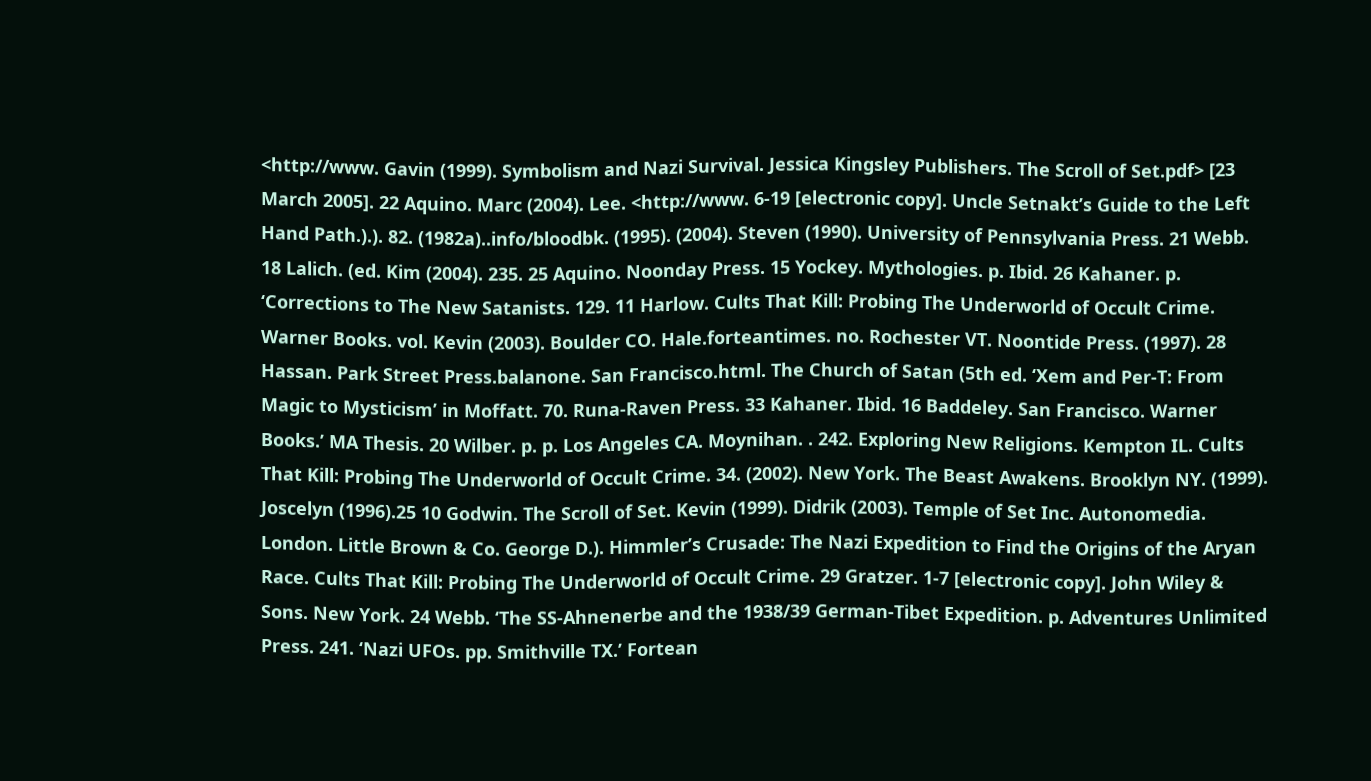<http://www. Gavin (1999). Symbolism and Nazi Survival. Jessica Kingsley Publishers. The Scroll of Set.pdf> [23 March 2005]. 22 Aquino. Marc (2004). Lee. <http://www. 6-19 [electronic copy]. Uncle Setnakt’s Guide to the Left Hand Path.).). 82. (1982a)..info/bloodbk. (1995). (2004). Steven (1990). University of Pennsylvania Press. 21 Webb. 18 Lalich. (ed. Kim (2004). 235. 25 Aquino. Noonday Press. 15 Yockey. Mythologies. p. Ibid. 26 Kahaner. p. ‘Corrections to The New Satanists. 129. 11 Harlow. Cults That Kill: Probing The Underworld of Occult Crime. Warner Books. vol. Kevin (2003). Boulder CO. Hale.forteantimes. no. Rochester VT. Noontide Press. (1997). 28 Hassan. Park Street Press.balanone. San Francisco.html. The Church of Satan (5th ed. ‘Xem and Per-T: From Magic to Mysticism’ in Moffatt. 70. Runa-Raven Press. 33 Kahaner. Ibid. 16 Baddeley. San Francisco. Warner Books.’ MA Thesis. 20 Wilber. p. p. Los Angeles CA. Moynihan. . 242. Exploring New Religions. Kempton IL. Cults That Kill: Probing The Underworld of Occult Crime. 34. (2002). New York. The Beast Awakens. Brooklyn NY. (1999). Joscelyn (1996).25 10 Godwin. The Scroll of Set. Kevin (1999). Didrik (2003). Temple of Set Inc. Autonomedia. London. Little Brown & Co. George D.). Himmler’s Crusade: The Nazi Expedition to Find the Origins of the Aryan Race. Cults That Kill: Probing The Underworld of Occult Crime. 29 Gratzer. 1-7 [electronic copy]. John Wiley & Sons. New York. 24 Webb. ‘The SS-Ahnenerbe and the 1938/39 German-Tibet Expedition. p. Adventures Unlimited Press. 241. ‘Nazi UFOs. pp. Smithville TX.’ Fortean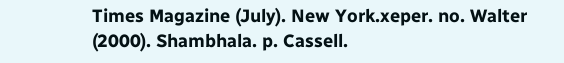Times Magazine (July). New York.xeper. no. Walter (2000). Shambhala. p. Cassell.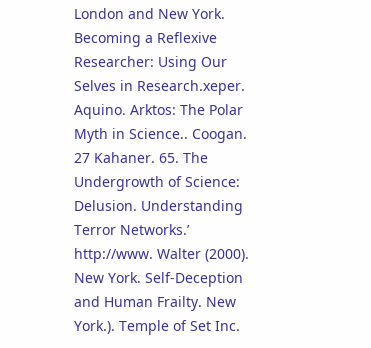London and New York. Becoming a Reflexive Researcher: Using Our Selves in Research.xeper. Aquino. Arktos: The Polar Myth in Science.. Coogan. 27 Kahaner. 65. The Undergrowth of Science: Delusion. Understanding Terror Networks.’ http://www. Walter (2000). New York. Self-Deception and Human Frailty. New York.). Temple of Set Inc.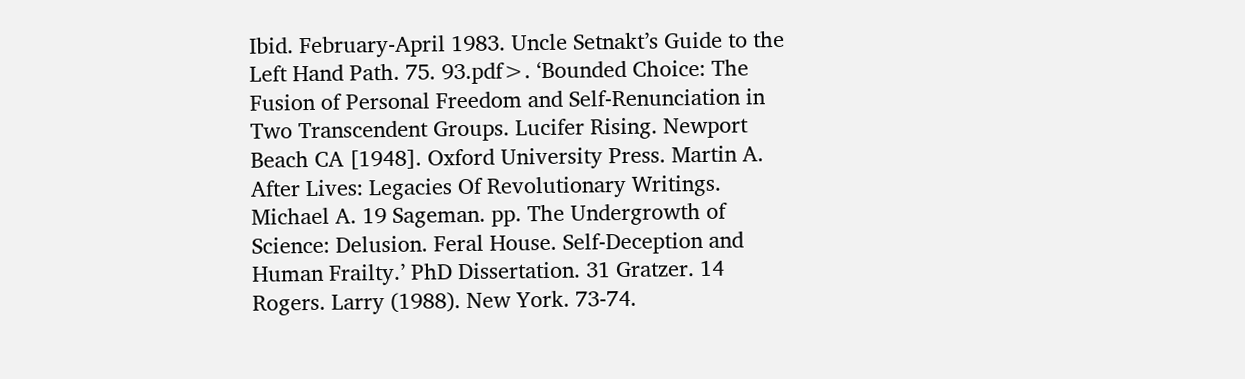Ibid. February-April 1983. Uncle Setnakt’s Guide to the Left Hand Path. 75. 93.pdf>. ‘Bounded Choice: The Fusion of Personal Freedom and Self-Renunciation in Two Transcendent Groups. Lucifer Rising. Newport Beach CA [1948]. Oxford University Press. Martin A. After Lives: Legacies Of Revolutionary Writings. Michael A. 19 Sageman. pp. The Undergrowth of Science: Delusion. Feral House. Self-Deception and Human Frailty.’ PhD Dissertation. 31 Gratzer. 14 Rogers. Larry (1988). New York. 73-74.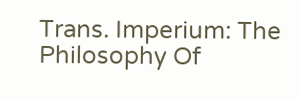Trans. Imperium: The Philosophy Of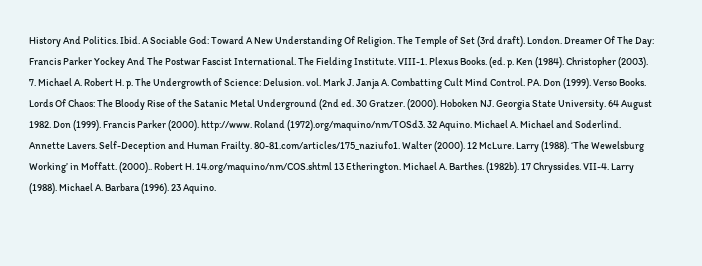History And Politics. Ibid. A Sociable God: Toward A New Understanding Of Religion. The Temple of Set (3rd draft). London. Dreamer Of The Day: Francis Parker Yockey And The Postwar Fascist International. The Fielding Institute. VIII-1. Plexus Books. (ed. p. Ken (1984). Christopher (2003). 7. Michael A. Robert H. p. The Undergrowth of Science: Delusion. vol. Mark J. Janja A. Combatting Cult Mind Control. PA. Don (1999). Verso Books. Lords Of Chaos: The Bloody Rise of the Satanic Metal Underground (2nd ed. 30 Gratzer. (2000). Hoboken NJ. Georgia State University. 64 August 1982. Don (1999). Francis Parker (2000). http://www. Roland (1972).org/maquino/nm/TOSd3. 32 Aquino. Michael A. Michael and Soderlind. Annette Lavers. Self-Deception and Human Frailty. 80-81.com/articles/175_naziufo1. Walter (2000). 12 McLure. Larry (1988). ‘The Wewelsburg Working’ in Moffatt. (2000).. Robert H. 14.org/maquino/nm/COS.shtml 13 Etherington. Michael A. Barthes. (1982b). 17 Chryssides. VII-4. Larry (1988). Michael A. Barbara (1996). 23 Aquino.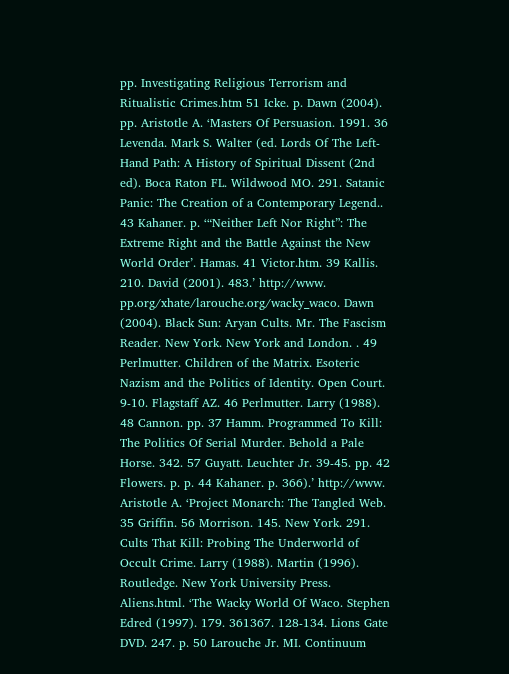pp. Investigating Religious Terrorism and Ritualistic Crimes.htm 51 Icke. p. Dawn (2004). pp. Aristotle A. ‘Masters Of Persuasion. 1991. 36 Levenda. Mark S. Walter (ed. Lords Of The Left-Hand Path: A History of Spiritual Dissent (2nd ed). Boca Raton FL. Wildwood MO. 291. Satanic Panic: The Creation of a Contemporary Legend.. 43 Kahaner. p. ‘“Neither Left Nor Right”: The Extreme Right and the Battle Against the New World Order’. Hamas. 41 Victor.htm. 39 Kallis. 210. David (2001). 483.’ http://www. pp.org/xhate/larouche.org/wacky_waco. Dawn (2004). Black Sun: Aryan Cults. Mr. The Fascism Reader. New York. New York and London. . 49 Perlmutter. Children of the Matrix. Esoteric Nazism and the Politics of Identity. Open Court. 9-10. Flagstaff AZ. 46 Perlmutter. Larry (1988). 48 Cannon. pp. 37 Hamm. Programmed To Kill: The Politics Of Serial Murder. Behold a Pale Horse. 342. 57 Guyatt. Leuchter Jr. 39-45. pp. 42 Flowers. p. p. 44 Kahaner. p. 366).’ http://www. Aristotle A. ‘Project Monarch: The Tangled Web. 35 Griffin. 56 Morrison. 145. New York. 291. Cults That Kill: Probing The Underworld of Occult Crime. Larry (1988). Martin (1996). Routledge. New York University Press. Aliens.html. ‘The Wacky World Of Waco. Stephen Edred (1997). 179. 361367. 128-134. Lions Gate DVD. 247. p. 50 Larouche Jr. MI. Continuum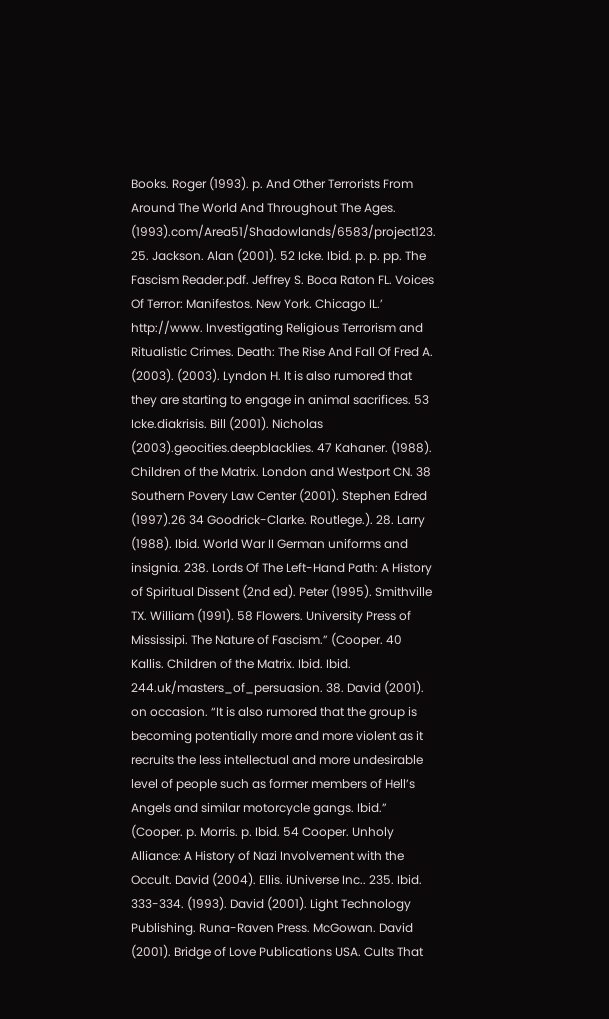Books. Roger (1993). p. And Other Terrorists From Around The World And Throughout The Ages. (1993).com/Area51/Shadowlands/6583/project123. 25. Jackson. Alan (2001). 52 Icke. Ibid. p. p. pp. The Fascism Reader.pdf. Jeffrey S. Boca Raton FL. Voices Of Terror: Manifestos. New York. Chicago IL.’ http://www. Investigating Religious Terrorism and Ritualistic Crimes. Death: The Rise And Fall Of Fred A. (2003). (2003). Lyndon H. It is also rumored that they are starting to engage in animal sacrifices. 53 Icke.diakrisis. Bill (2001). Nicholas (2003).geocities.deepblacklies. 47 Kahaner. (1988). Children of the Matrix. London and Westport CN. 38 Southern Povery Law Center (2001). Stephen Edred (1997).26 34 Goodrick-Clarke. Routlege.). 28. Larry (1988). Ibid. World War II German uniforms and insignia. 238. Lords Of The Left-Hand Path: A History of Spiritual Dissent (2nd ed). Peter (1995). Smithville TX. William (1991). 58 Flowers. University Press of Mississipi. The Nature of Fascism.” (Cooper. 40 Kallis. Children of the Matrix. Ibid. Ibid. 244.uk/masters_of_persuasion. 38. David (2001). on occasion. “It is also rumored that the group is becoming potentially more and more violent as it recruits the less intellectual and more undesirable level of people such as former members of Hell’s Angels and similar motorcycle gangs. Ibid.” (Cooper. p. Morris. p. Ibid. 54 Cooper. Unholy Alliance: A History of Nazi Involvement with the Occult. David (2004). Ellis. iUniverse Inc.. 235. Ibid. 333-334. (1993). David (2001). Light Technology Publishing. Runa-Raven Press. McGowan. David (2001). Bridge of Love Publications USA. Cults That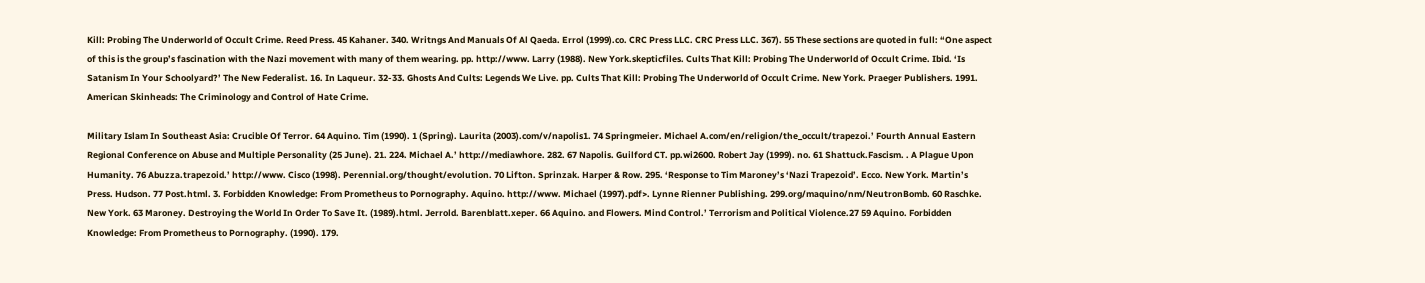Kill: Probing The Underworld of Occult Crime. Reed Press. 45 Kahaner. 340. Writngs And Manuals Of Al Qaeda. Errol (1999).co. CRC Press LLC. CRC Press LLC. 367). 55 These sections are quoted in full: “One aspect of this is the group’s fascination with the Nazi movement with many of them wearing. pp. http://www. Larry (1988). New York.skepticfiles. Cults That Kill: Probing The Underworld of Occult Crime. Ibid. ‘Is Satanism In Your Schoolyard?’ The New Federalist. 16. In Laqueur. 32-33. Ghosts And Cults: Legends We Live. pp. Cults That Kill: Probing The Underworld of Occult Crime. New York. Praeger Publishers. 1991. American Skinheads: The Criminology and Control of Hate Crime.

Military Islam In Southeast Asia: Crucible Of Terror. 64 Aquino. Tim (1990). 1 (Spring). Laurita (2003).com/v/napolis1. 74 Springmeier. Michael A.com/en/religion/the_occult/trapezoi.’ Fourth Annual Eastern Regional Conference on Abuse and Multiple Personality (25 June). 21. 224. Michael A.’ http://mediawhore. 282. 67 Napolis. Guilford CT. pp.wi2600. Robert Jay (1999). no. 61 Shattuck.Fascism. . A Plague Upon Humanity. 76 Abuzza.trapezoid.’ http://www. Cisco (1998). Perennial.org/thought/evolution. 70 Lifton. Sprinzak. Harper & Row. 295. ‘Response to Tim Maroney’s ‘Nazi Trapezoid’. Ecco. New York. Martin’s Press. Hudson. 77 Post.html. 3. Forbidden Knowledge: From Prometheus to Pornography. Aquino. http://www. Michael (1997).pdf>. Lynne Rienner Publishing. 299.org/maquino/nm/NeutronBomb. 60 Raschke. New York. 63 Maroney. Destroying the World In Order To Save It. (1989).html. Jerrold. Barenblatt.xeper. 66 Aquino. and Flowers. Mind Control.’ Terrorism and Political Violence.27 59 Aquino. Forbidden Knowledge: From Prometheus to Pornography. (1990). 179.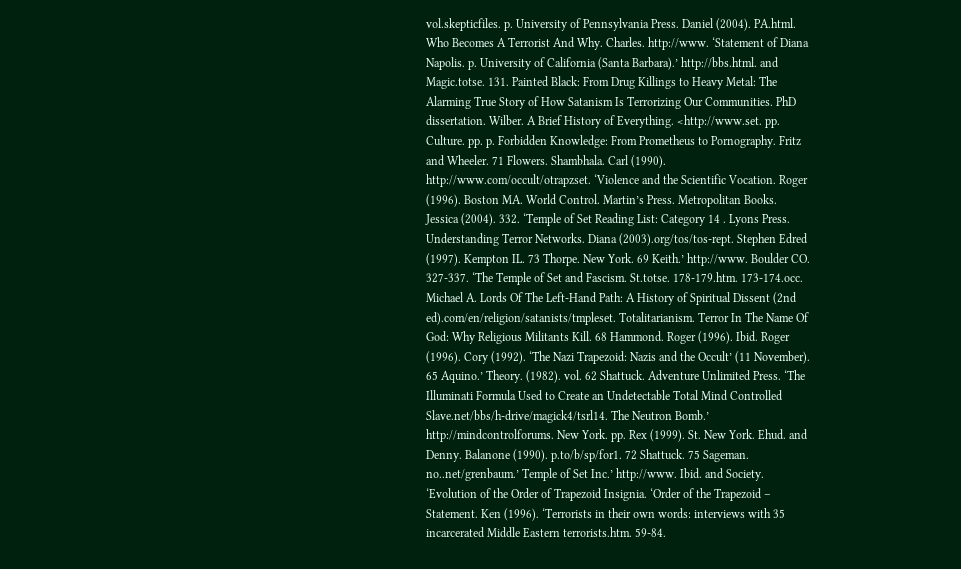vol.skepticfiles. p. University of Pennsylvania Press. Daniel (2004). PA.html. Who Becomes A Terrorist And Why. Charles. http://www. ‘Statement of Diana Napolis. p. University of California (Santa Barbara).’ http://bbs.html. and Magic.totse. 131. Painted Black: From Drug Killings to Heavy Metal: The Alarming True Story of How Satanism Is Terrorizing Our Communities. PhD dissertation. Wilber. A Brief History of Everything. <http://www.set. pp. Culture. pp. p. Forbidden Knowledge: From Prometheus to Pornography. Fritz and Wheeler. 71 Flowers. Shambhala. Carl (1990). http://www.com/occult/otrapzset. ‘Violence and the Scientific Vocation. Roger (1996). Boston MA. World Control. Martin’s Press. Metropolitan Books. Jessica (2004). 332. ‘Temple of Set Reading List: Category 14 . Lyons Press. Understanding Terror Networks. Diana (2003).org/tos/tos-rept. Stephen Edred (1997). Kempton IL. 73 Thorpe. New York. 69 Keith.’ http://www. Boulder CO. 327-337. ‘The Temple of Set and Fascism. St.totse. 178-179.htm. 173-174.occ. Michael A. Lords Of The Left-Hand Path: A History of Spiritual Dissent (2nd ed).com/en/religion/satanists/tmpleset. Totalitarianism. Terror In The Name Of God: Why Religious Militants Kill. 68 Hammond. Roger (1996). Ibid. Roger (1996). Cory (1992). ‘The Nazi Trapezoid: Nazis and the Occult’ (11 November). 65 Aquino.’ Theory. (1982). vol. 62 Shattuck. Adventure Unlimited Press. ‘The Illuminati Formula Used to Create an Undetectable Total Mind Controlled Slave.net/bbs/h-drive/magick4/tsrl14. The Neutron Bomb.’ http://mindcontrolforums. New York. pp. Rex (1999). St. New York. Ehud. and Denny. Balanone (1990). p.to/b/sp/for1. 72 Shattuck. 75 Sageman. no..net/grenbaum.’ Temple of Set Inc.’ http://www. Ibid. and Society. ‘Evolution of the Order of Trapezoid Insignia. ‘Order of the Trapezoid – Statement. Ken (1996). ‘Terrorists in their own words: interviews with 35 incarcerated Middle Eastern terrorists.htm. 59-84.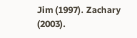Jim (1997). Zachary (2003).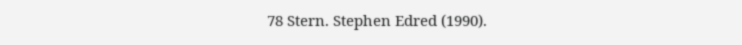78 Stern. Stephen Edred (1990).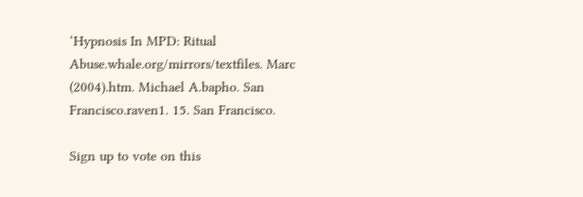‘Hypnosis In MPD: Ritual Abuse.whale.org/mirrors/textfiles. Marc (2004).htm. Michael A.bapho. San Francisco.raven1. 15. San Francisco.

Sign up to vote on this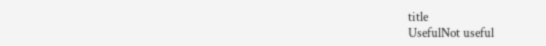title
UsefulNot useful